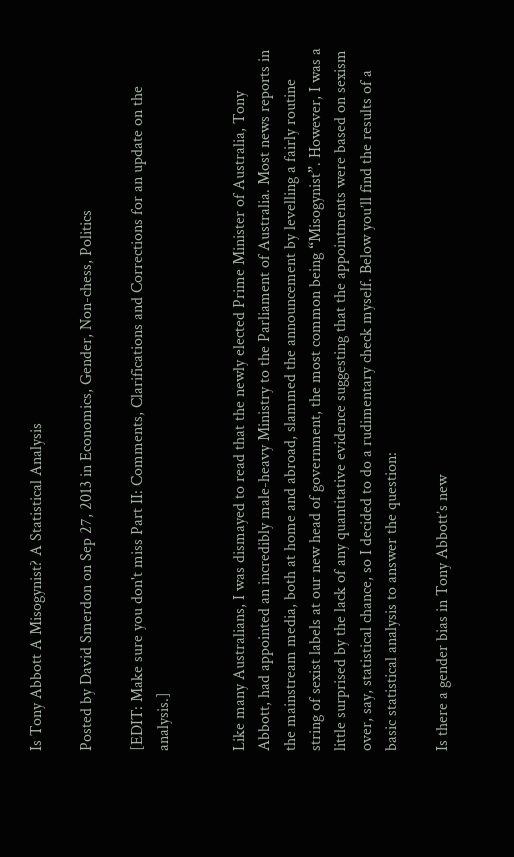Is Tony Abbott A Misogynist? A Statistical Analysis

Posted by David Smerdon on Sep 27, 2013 in Economics, Gender, Non-chess, Politics

[EDIT: Make sure you don't miss Part II: Comments, Clarifications and Corrections for an update on the analysis.]


Like many Australians, I was dismayed to read that the newly elected Prime Minister of Australia, Tony Abbott, had appointed an incredibly male-heavy Ministry to the Parliament of Australia. Most news reports in the mainstream media, both at home and abroad, slammed the announcement by levelling a fairly routine string of sexist labels at our new head of government, the most common being “Misogynist”. However, I was a little surprised by the lack of any quantitative evidence suggesting that the appointments were based on sexism over, say, statistical chance, so I decided to do a rudimentary check myself. Below you’ll find the results of a basic statistical analysis to answer the question:

Is there a gender bias in Tony Abbott’s new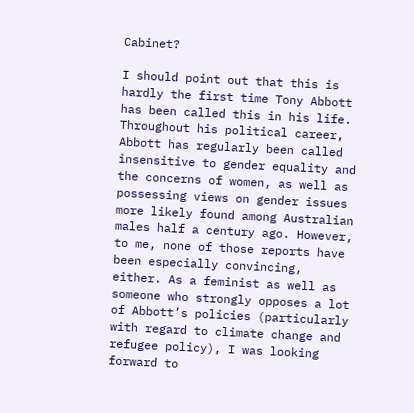Cabinet?

I should point out that this is hardly the first time Tony Abbott has been called this in his life. Throughout his political career, Abbott has regularly been called insensitive to gender equality and the concerns of women, as well as possessing views on gender issues more likely found among Australian males half a century ago. However, to me, none of those reports have been especially convincing, either. As a feminist as well as someone who strongly opposes a lot of Abbott’s policies (particularly with regard to climate change and refugee policy), I was looking forward to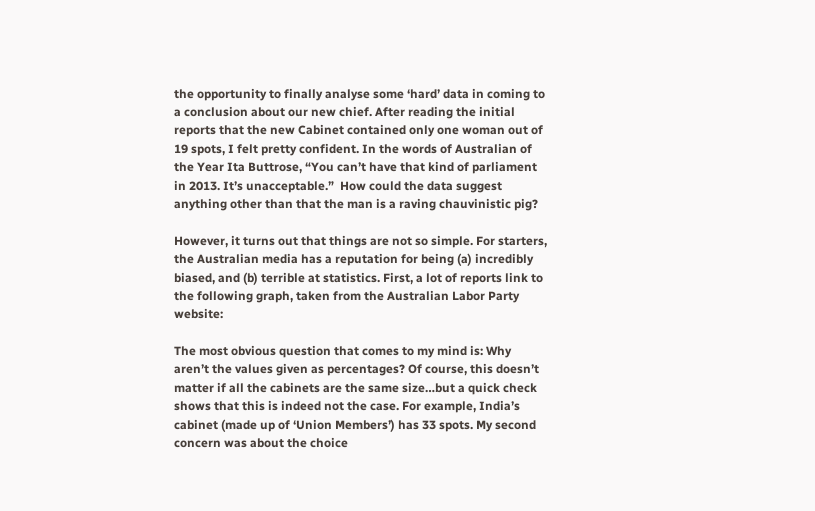the opportunity to finally analyse some ‘hard’ data in coming to a conclusion about our new chief. After reading the initial reports that the new Cabinet contained only one woman out of 19 spots, I felt pretty confident. In the words of Australian of the Year Ita Buttrose, “You can’t have that kind of parliament in 2013. It’s unacceptable.”  How could the data suggest anything other than that the man is a raving chauvinistic pig?

However, it turns out that things are not so simple. For starters, the Australian media has a reputation for being (a) incredibly biased, and (b) terrible at statistics. First, a lot of reports link to the following graph, taken from the Australian Labor Party website:

The most obvious question that comes to my mind is: Why aren’t the values given as percentages? Of course, this doesn’t matter if all the cabinets are the same size…but a quick check shows that this is indeed not the case. For example, India’s cabinet (made up of ‘Union Members’) has 33 spots. My second concern was about the choice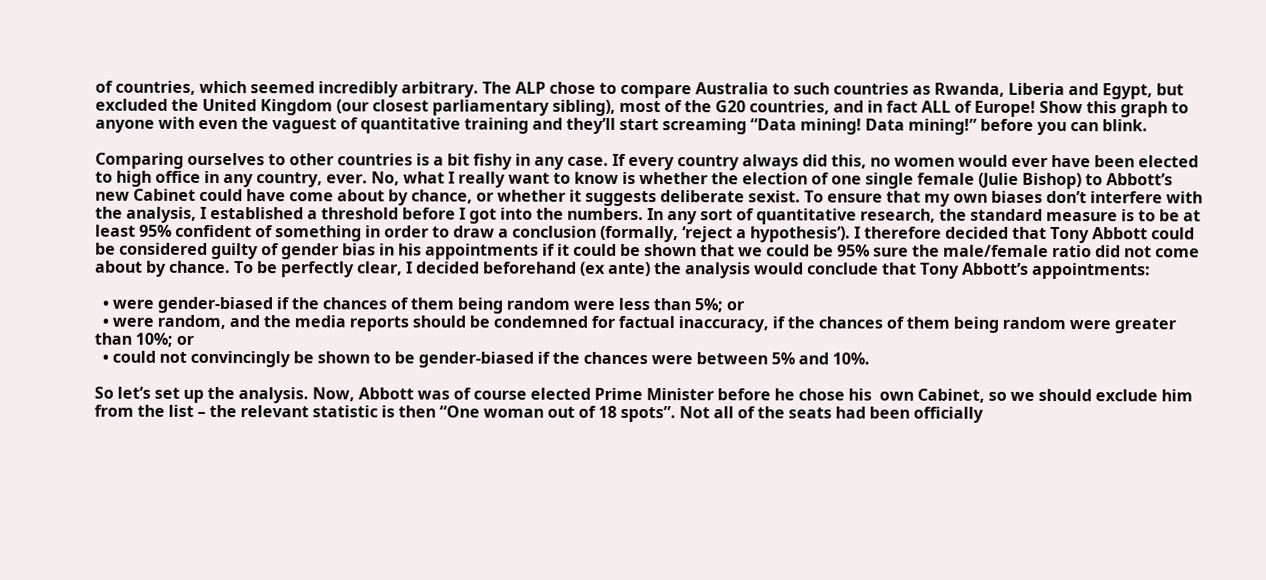of countries, which seemed incredibly arbitrary. The ALP chose to compare Australia to such countries as Rwanda, Liberia and Egypt, but excluded the United Kingdom (our closest parliamentary sibling), most of the G20 countries, and in fact ALL of Europe! Show this graph to anyone with even the vaguest of quantitative training and they’ll start screaming “Data mining! Data mining!” before you can blink.

Comparing ourselves to other countries is a bit fishy in any case. If every country always did this, no women would ever have been elected to high office in any country, ever. No, what I really want to know is whether the election of one single female (Julie Bishop) to Abbott’s new Cabinet could have come about by chance, or whether it suggests deliberate sexist. To ensure that my own biases don’t interfere with the analysis, I established a threshold before I got into the numbers. In any sort of quantitative research, the standard measure is to be at least 95% confident of something in order to draw a conclusion (formally, ‘reject a hypothesis’). I therefore decided that Tony Abbott could be considered guilty of gender bias in his appointments if it could be shown that we could be 95% sure the male/female ratio did not come about by chance. To be perfectly clear, I decided beforehand (ex ante) the analysis would conclude that Tony Abbott’s appointments:

  • were gender-biased if the chances of them being random were less than 5%; or
  • were random, and the media reports should be condemned for factual inaccuracy, if the chances of them being random were greater than 10%; or
  • could not convincingly be shown to be gender-biased if the chances were between 5% and 10%.

So let’s set up the analysis. Now, Abbott was of course elected Prime Minister before he chose his  own Cabinet, so we should exclude him from the list – the relevant statistic is then “One woman out of 18 spots”. Not all of the seats had been officially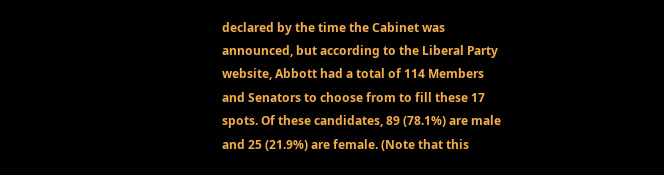declared by the time the Cabinet was announced, but according to the Liberal Party website, Abbott had a total of 114 Members and Senators to choose from to fill these 17 spots. Of these candidates, 89 (78.1%) are male and 25 (21.9%) are female. (Note that this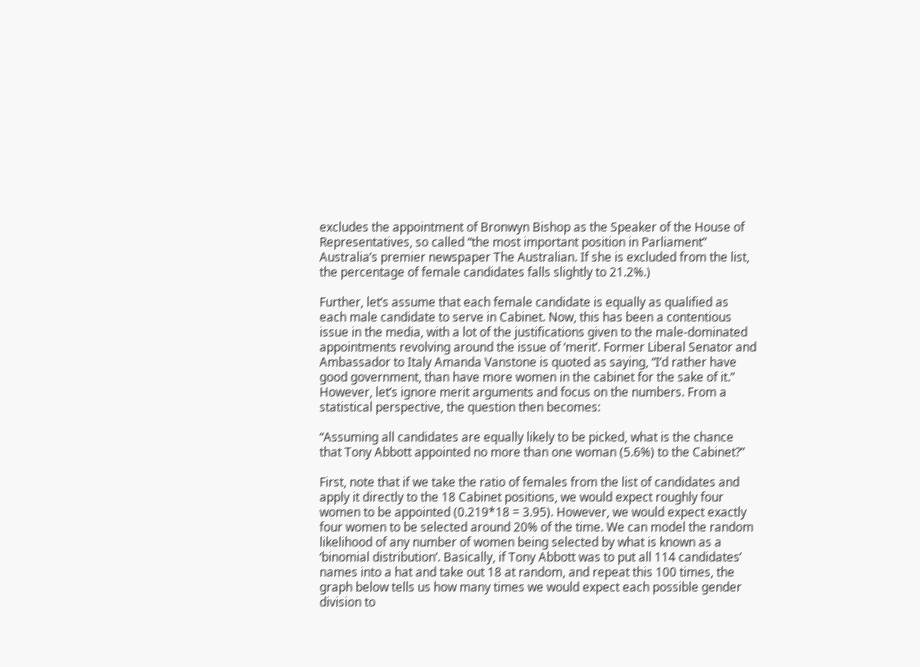excludes the appointment of Bronwyn Bishop as the Speaker of the House of Representatives, so called “the most important position in Parliament” Australia’s premier newspaper The Australian. If she is excluded from the list, the percentage of female candidates falls slightly to 21.2%.)

Further, let’s assume that each female candidate is equally as qualified as each male candidate to serve in Cabinet. Now, this has been a contentious issue in the media, with a lot of the justifications given to the male-dominated appointments revolving around the issue of ‘merit’. Former Liberal Senator and Ambassador to Italy Amanda Vanstone is quoted as saying, “I’d rather have good government, than have more women in the cabinet for the sake of it.” However, let’s ignore merit arguments and focus on the numbers. From a statistical perspective, the question then becomes:

“Assuming all candidates are equally likely to be picked, what is the chance that Tony Abbott appointed no more than one woman (5.6%) to the Cabinet?”

First, note that if we take the ratio of females from the list of candidates and apply it directly to the 18 Cabinet positions, we would expect roughly four women to be appointed (0.219*18 = 3.95). However, we would expect exactly four women to be selected around 20% of the time. We can model the random likelihood of any number of women being selected by what is known as a ‘binomial distribution’. Basically, if Tony Abbott was to put all 114 candidates’ names into a hat and take out 18 at random, and repeat this 100 times, the graph below tells us how many times we would expect each possible gender division to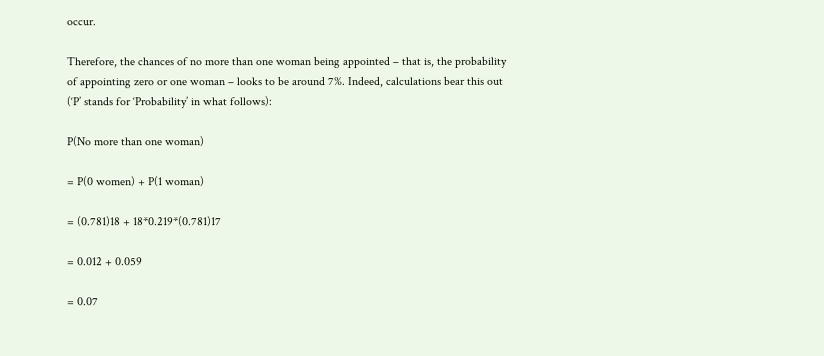occur.

Therefore, the chances of no more than one woman being appointed – that is, the probability of appointing zero or one woman – looks to be around 7%. Indeed, calculations bear this out (‘P’ stands for ‘Probability’ in what follows):

P(No more than one woman)

= P(0 women) + P(1 woman)

= (0.781)18 + 18*0.219*(0.781)17

= 0.012 + 0.059

= 0.07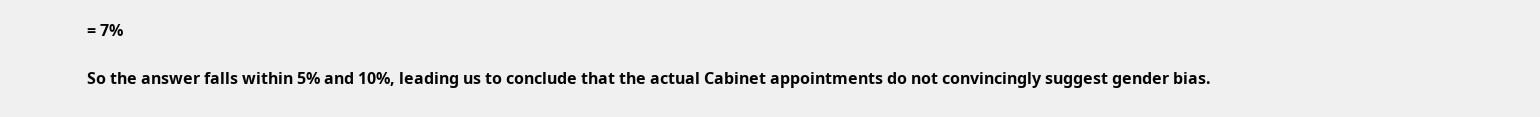= 7%

So the answer falls within 5% and 10%, leading us to conclude that the actual Cabinet appointments do not convincingly suggest gender bias.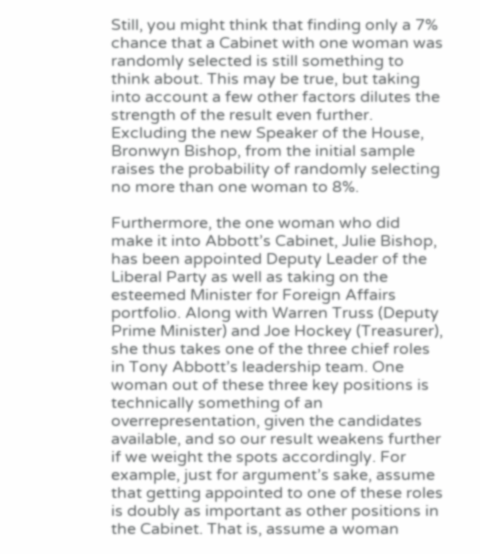Still, you might think that finding only a 7% chance that a Cabinet with one woman was randomly selected is still something to think about. This may be true, but taking into account a few other factors dilutes the strength of the result even further. Excluding the new Speaker of the House, Bronwyn Bishop, from the initial sample raises the probability of randomly selecting no more than one woman to 8%.

Furthermore, the one woman who did make it into Abbott’s Cabinet, Julie Bishop, has been appointed Deputy Leader of the Liberal Party as well as taking on the esteemed Minister for Foreign Affairs portfolio. Along with Warren Truss (Deputy Prime Minister) and Joe Hockey (Treasurer), she thus takes one of the three chief roles in Tony Abbott’s leadership team. One woman out of these three key positions is technically something of an overrepresentation, given the candidates available, and so our result weakens further if we weight the spots accordingly. For example, just for argument’s sake, assume that getting appointed to one of these roles is doubly as important as other positions in the Cabinet. That is, assume a woman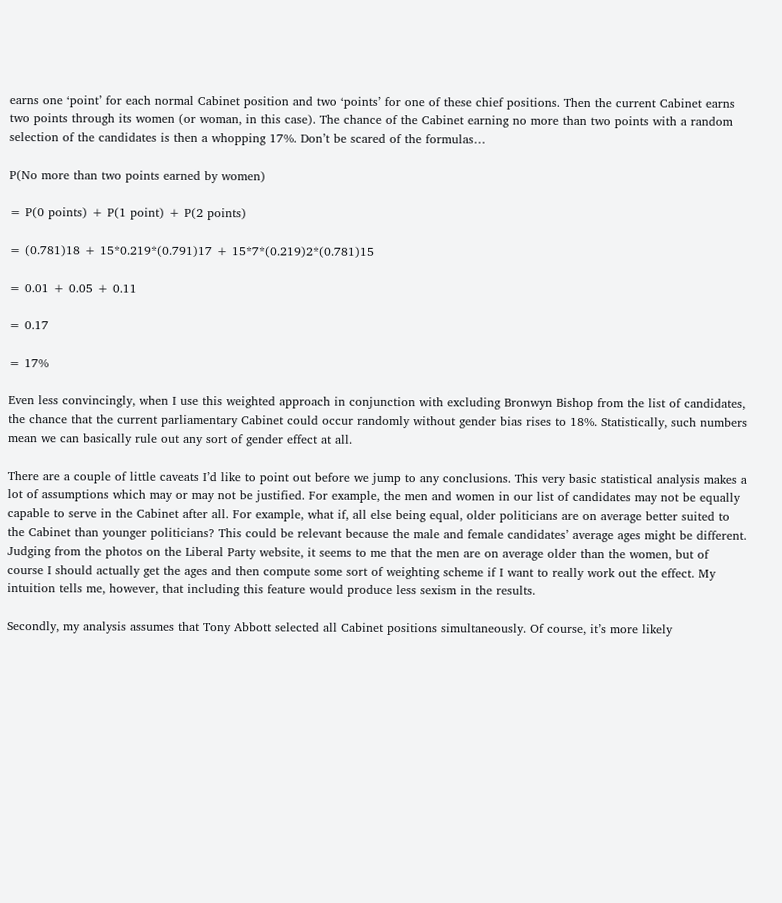earns one ‘point’ for each normal Cabinet position and two ‘points’ for one of these chief positions. Then the current Cabinet earns two points through its women (or woman, in this case). The chance of the Cabinet earning no more than two points with a random selection of the candidates is then a whopping 17%. Don’t be scared of the formulas…

P(No more than two points earned by women)

= P(0 points) + P(1 point) + P(2 points)

= (0.781)18 + 15*0.219*(0.791)17 + 15*7*(0.219)2*(0.781)15

= 0.01 + 0.05 + 0.11

= 0.17

= 17%

Even less convincingly, when I use this weighted approach in conjunction with excluding Bronwyn Bishop from the list of candidates, the chance that the current parliamentary Cabinet could occur randomly without gender bias rises to 18%. Statistically, such numbers mean we can basically rule out any sort of gender effect at all.

There are a couple of little caveats I’d like to point out before we jump to any conclusions. This very basic statistical analysis makes a lot of assumptions which may or may not be justified. For example, the men and women in our list of candidates may not be equally capable to serve in the Cabinet after all. For example, what if, all else being equal, older politicians are on average better suited to the Cabinet than younger politicians? This could be relevant because the male and female candidates’ average ages might be different. Judging from the photos on the Liberal Party website, it seems to me that the men are on average older than the women, but of course I should actually get the ages and then compute some sort of weighting scheme if I want to really work out the effect. My intuition tells me, however, that including this feature would produce less sexism in the results.

Secondly, my analysis assumes that Tony Abbott selected all Cabinet positions simultaneously. Of course, it’s more likely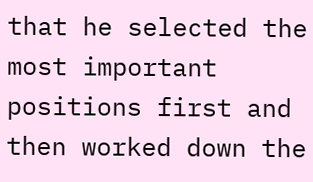that he selected the most important positions first and then worked down the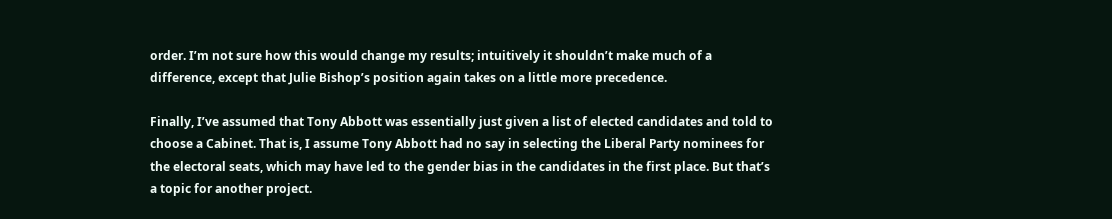order. I’m not sure how this would change my results; intuitively it shouldn’t make much of a difference, except that Julie Bishop’s position again takes on a little more precedence.

Finally, I’ve assumed that Tony Abbott was essentially just given a list of elected candidates and told to choose a Cabinet. That is, I assume Tony Abbott had no say in selecting the Liberal Party nominees for the electoral seats, which may have led to the gender bias in the candidates in the first place. But that’s a topic for another project.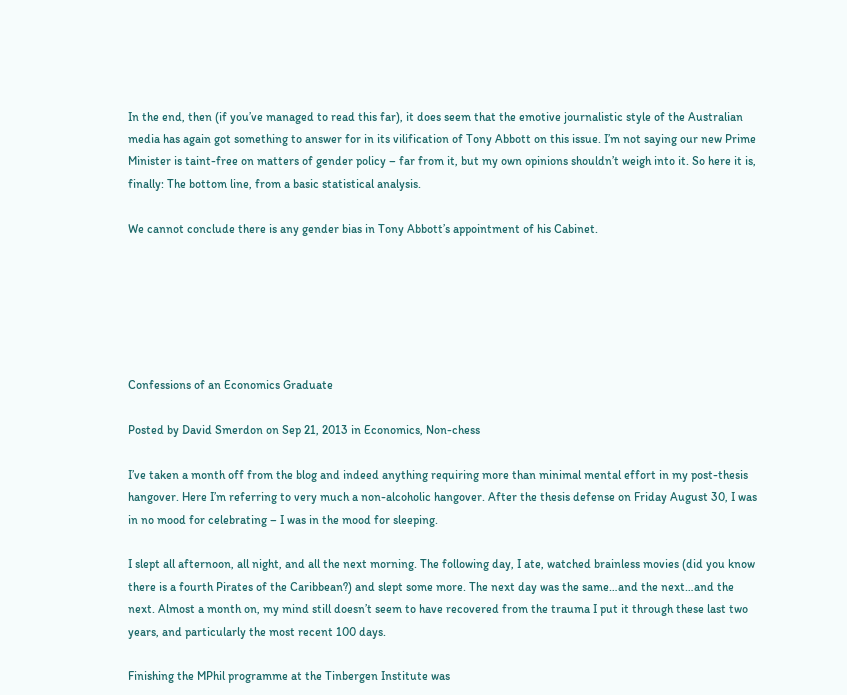In the end, then (if you’ve managed to read this far), it does seem that the emotive journalistic style of the Australian media has again got something to answer for in its vilification of Tony Abbott on this issue. I’m not saying our new Prime Minister is taint-free on matters of gender policy – far from it, but my own opinions shouldn’t weigh into it. So here it is, finally: The bottom line, from a basic statistical analysis.

We cannot conclude there is any gender bias in Tony Abbott’s appointment of his Cabinet.






Confessions of an Economics Graduate

Posted by David Smerdon on Sep 21, 2013 in Economics, Non-chess

I’ve taken a month off from the blog and indeed anything requiring more than minimal mental effort in my post-thesis hangover. Here I’m referring to very much a non-alcoholic hangover. After the thesis defense on Friday August 30, I was in no mood for celebrating – I was in the mood for sleeping.

I slept all afternoon, all night, and all the next morning. The following day, I ate, watched brainless movies (did you know there is a fourth Pirates of the Caribbean?) and slept some more. The next day was the same…and the next…and the next. Almost a month on, my mind still doesn’t seem to have recovered from the trauma I put it through these last two years, and particularly the most recent 100 days.

Finishing the MPhil programme at the Tinbergen Institute was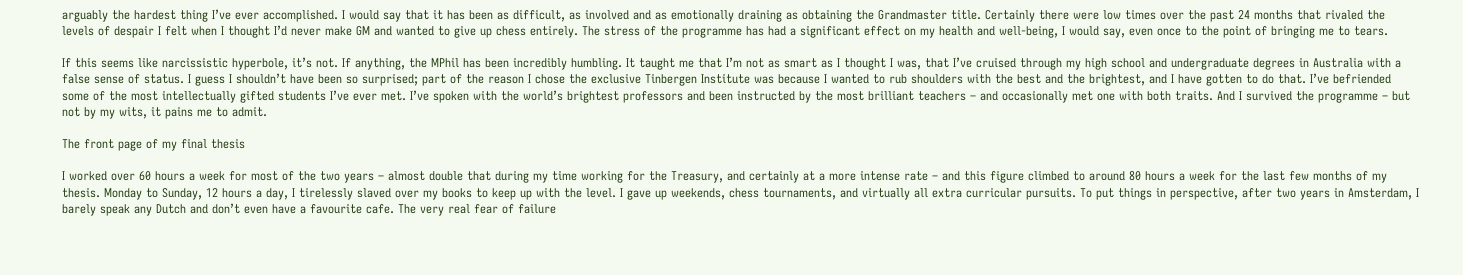arguably the hardest thing I’ve ever accomplished. I would say that it has been as difficult, as involved and as emotionally draining as obtaining the Grandmaster title. Certainly there were low times over the past 24 months that rivaled the levels of despair I felt when I thought I’d never make GM and wanted to give up chess entirely. The stress of the programme has had a significant effect on my health and well-being, I would say, even once to the point of bringing me to tears.

If this seems like narcissistic hyperbole, it’s not. If anything, the MPhil has been incredibly humbling. It taught me that I’m not as smart as I thought I was, that I’ve cruised through my high school and undergraduate degrees in Australia with a false sense of status. I guess I shouldn’t have been so surprised; part of the reason I chose the exclusive Tinbergen Institute was because I wanted to rub shoulders with the best and the brightest, and I have gotten to do that. I’ve befriended some of the most intellectually gifted students I’ve ever met. I’ve spoken with the world’s brightest professors and been instructed by the most brilliant teachers – and occasionally met one with both traits. And I survived the programme – but not by my wits, it pains me to admit.

The front page of my final thesis

I worked over 60 hours a week for most of the two years – almost double that during my time working for the Treasury, and certainly at a more intense rate – and this figure climbed to around 80 hours a week for the last few months of my thesis. Monday to Sunday, 12 hours a day, I tirelessly slaved over my books to keep up with the level. I gave up weekends, chess tournaments, and virtually all extra curricular pursuits. To put things in perspective, after two years in Amsterdam, I barely speak any Dutch and don’t even have a favourite cafe. The very real fear of failure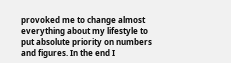provoked me to change almost everything about my lifestyle to put absolute priority on numbers and figures. In the end I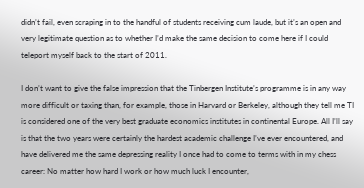didn’t fail, even scraping in to the handful of students receiving cum laude, but it’s an open and very legitimate question as to whether I’d make the same decision to come here if I could teleport myself back to the start of 2011.

I don’t want to give the false impression that the Tinbergen Institute’s programme is in any way more difficult or taxing than, for example, those in Harvard or Berkeley, although they tell me TI is considered one of the very best graduate economics institutes in continental Europe. All I’ll say is that the two years were certainly the hardest academic challenge I’ve ever encountered, and have delivered me the same depressing reality I once had to come to terms with in my chess career: No matter how hard I work or how much luck I encounter,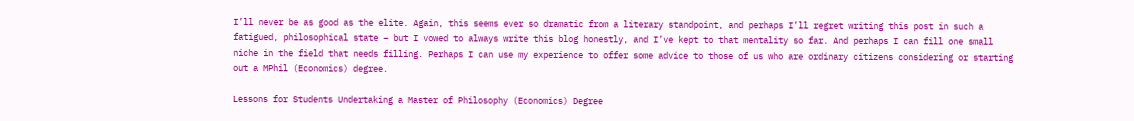I’ll never be as good as the elite. Again, this seems ever so dramatic from a literary standpoint, and perhaps I’ll regret writing this post in such a fatigued, philosophical state – but I vowed to always write this blog honestly, and I’ve kept to that mentality so far. And perhaps I can fill one small niche in the field that needs filling. Perhaps I can use my experience to offer some advice to those of us who are ordinary citizens considering or starting out a MPhil (Economics) degree.

Lessons for Students Undertaking a Master of Philosophy (Economics) Degree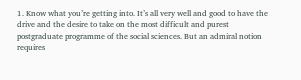1. Know what you’re getting into. It’s all very well and good to have the drive and the desire to take on the most difficult and purest postgraduate programme of the social sciences. But an admiral notion requires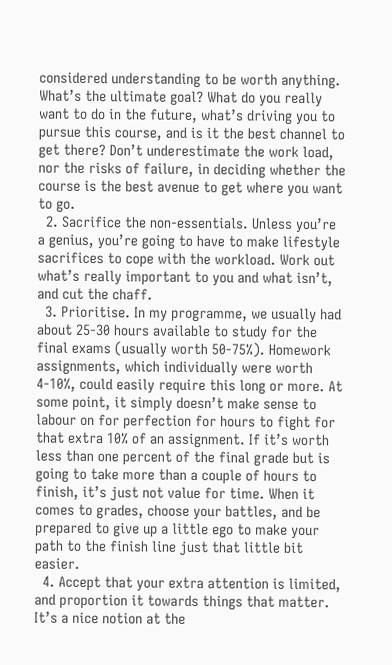considered understanding to be worth anything. What’s the ultimate goal? What do you really want to do in the future, what’s driving you to pursue this course, and is it the best channel to get there? Don’t underestimate the work load, nor the risks of failure, in deciding whether the course is the best avenue to get where you want to go.
  2. Sacrifice the non-essentials. Unless you’re a genius, you’re going to have to make lifestyle sacrifices to cope with the workload. Work out what’s really important to you and what isn’t, and cut the chaff.
  3. Prioritise. In my programme, we usually had about 25-30 hours available to study for the final exams (usually worth 50-75%). Homework assignments, which individually were worth 4-10%, could easily require this long or more. At some point, it simply doesn’t make sense to labour on for perfection for hours to fight for that extra 10% of an assignment. If it’s worth less than one percent of the final grade but is going to take more than a couple of hours to finish, it’s just not value for time. When it comes to grades, choose your battles, and be prepared to give up a little ego to make your path to the finish line just that little bit easier.
  4. Accept that your extra attention is limited, and proportion it towards things that matter. It’s a nice notion at the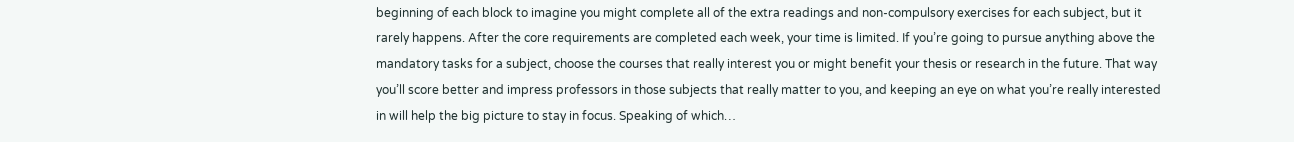beginning of each block to imagine you might complete all of the extra readings and non-compulsory exercises for each subject, but it rarely happens. After the core requirements are completed each week, your time is limited. If you’re going to pursue anything above the mandatory tasks for a subject, choose the courses that really interest you or might benefit your thesis or research in the future. That way you’ll score better and impress professors in those subjects that really matter to you, and keeping an eye on what you’re really interested in will help the big picture to stay in focus. Speaking of which…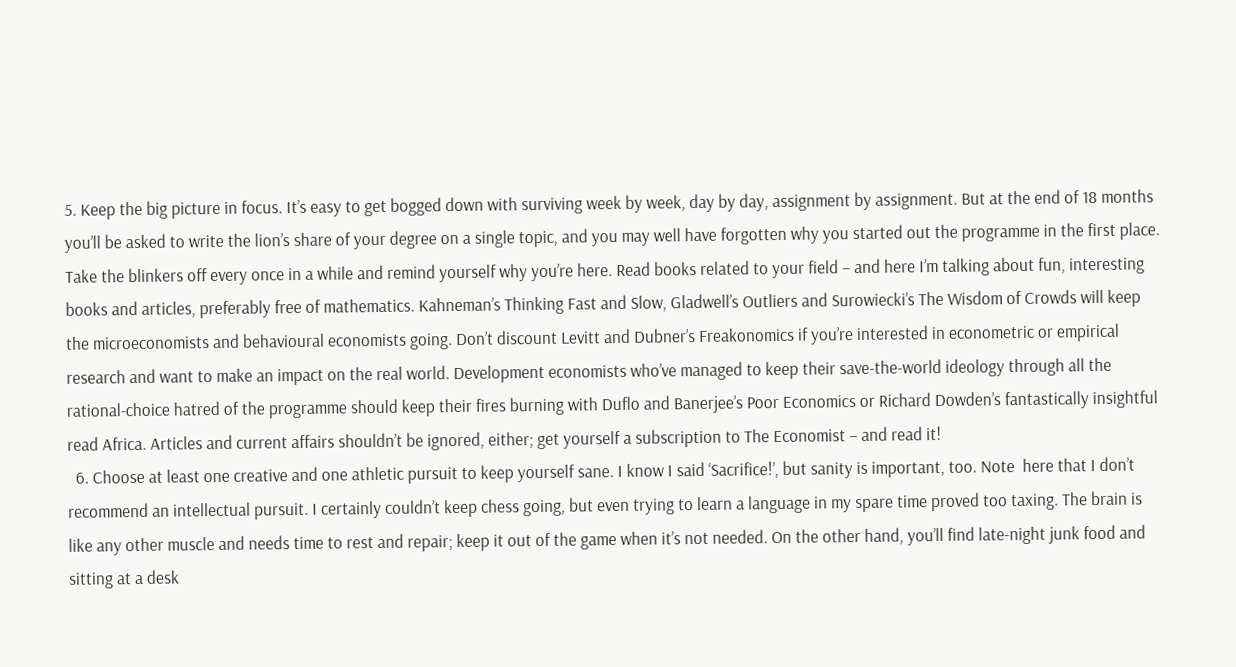5. Keep the big picture in focus. It’s easy to get bogged down with surviving week by week, day by day, assignment by assignment. But at the end of 18 months you’ll be asked to write the lion’s share of your degree on a single topic, and you may well have forgotten why you started out the programme in the first place. Take the blinkers off every once in a while and remind yourself why you’re here. Read books related to your field – and here I’m talking about fun, interesting books and articles, preferably free of mathematics. Kahneman’s Thinking Fast and Slow, Gladwell’s Outliers and Surowiecki’s The Wisdom of Crowds will keep the microeconomists and behavioural economists going. Don’t discount Levitt and Dubner’s Freakonomics if you’re interested in econometric or empirical research and want to make an impact on the real world. Development economists who’ve managed to keep their save-the-world ideology through all the rational-choice hatred of the programme should keep their fires burning with Duflo and Banerjee’s Poor Economics or Richard Dowden’s fantastically insightful read Africa. Articles and current affairs shouldn’t be ignored, either; get yourself a subscription to The Economist – and read it!
  6. Choose at least one creative and one athletic pursuit to keep yourself sane. I know I said ‘Sacrifice!’, but sanity is important, too. Note  here that I don’t recommend an intellectual pursuit. I certainly couldn’t keep chess going, but even trying to learn a language in my spare time proved too taxing. The brain is like any other muscle and needs time to rest and repair; keep it out of the game when it’s not needed. On the other hand, you’ll find late-night junk food and sitting at a desk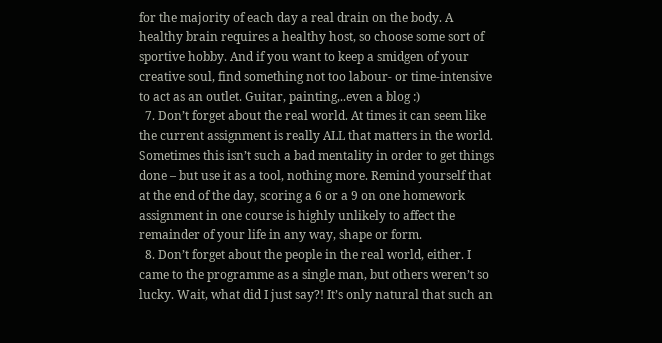for the majority of each day a real drain on the body. A healthy brain requires a healthy host, so choose some sort of sportive hobby. And if you want to keep a smidgen of your creative soul, find something not too labour- or time-intensive to act as an outlet. Guitar, painting,..even a blog :)
  7. Don’t forget about the real world. At times it can seem like the current assignment is really ALL that matters in the world. Sometimes this isn’t such a bad mentality in order to get things done – but use it as a tool, nothing more. Remind yourself that at the end of the day, scoring a 6 or a 9 on one homework assignment in one course is highly unlikely to affect the remainder of your life in any way, shape or form.
  8. Don’t forget about the people in the real world, either. I came to the programme as a single man, but others weren’t so lucky. Wait, what did I just say?! It’s only natural that such an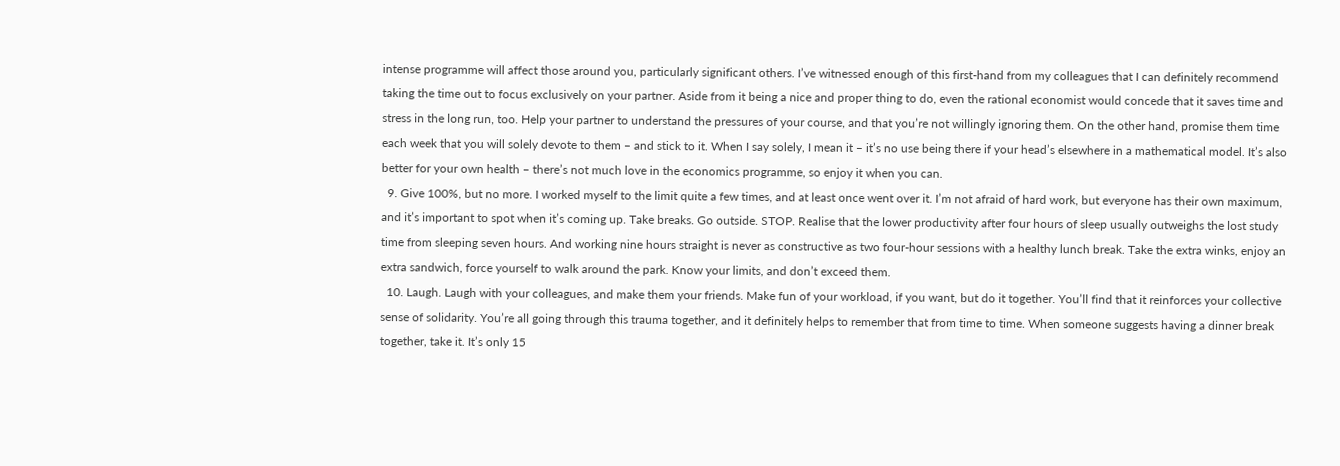intense programme will affect those around you, particularly significant others. I’ve witnessed enough of this first-hand from my colleagues that I can definitely recommend taking the time out to focus exclusively on your partner. Aside from it being a nice and proper thing to do, even the rational economist would concede that it saves time and stress in the long run, too. Help your partner to understand the pressures of your course, and that you’re not willingly ignoring them. On the other hand, promise them time each week that you will solely devote to them – and stick to it. When I say solely, I mean it – it’s no use being there if your head’s elsewhere in a mathematical model. It’s also better for your own health – there’s not much love in the economics programme, so enjoy it when you can.
  9. Give 100%, but no more. I worked myself to the limit quite a few times, and at least once went over it. I’m not afraid of hard work, but everyone has their own maximum, and it’s important to spot when it’s coming up. Take breaks. Go outside. STOP. Realise that the lower productivity after four hours of sleep usually outweighs the lost study time from sleeping seven hours. And working nine hours straight is never as constructive as two four-hour sessions with a healthy lunch break. Take the extra winks, enjoy an extra sandwich, force yourself to walk around the park. Know your limits, and don’t exceed them.
  10. Laugh. Laugh with your colleagues, and make them your friends. Make fun of your workload, if you want, but do it together. You’ll find that it reinforces your collective sense of solidarity. You’re all going through this trauma together, and it definitely helps to remember that from time to time. When someone suggests having a dinner break together, take it. It’s only 15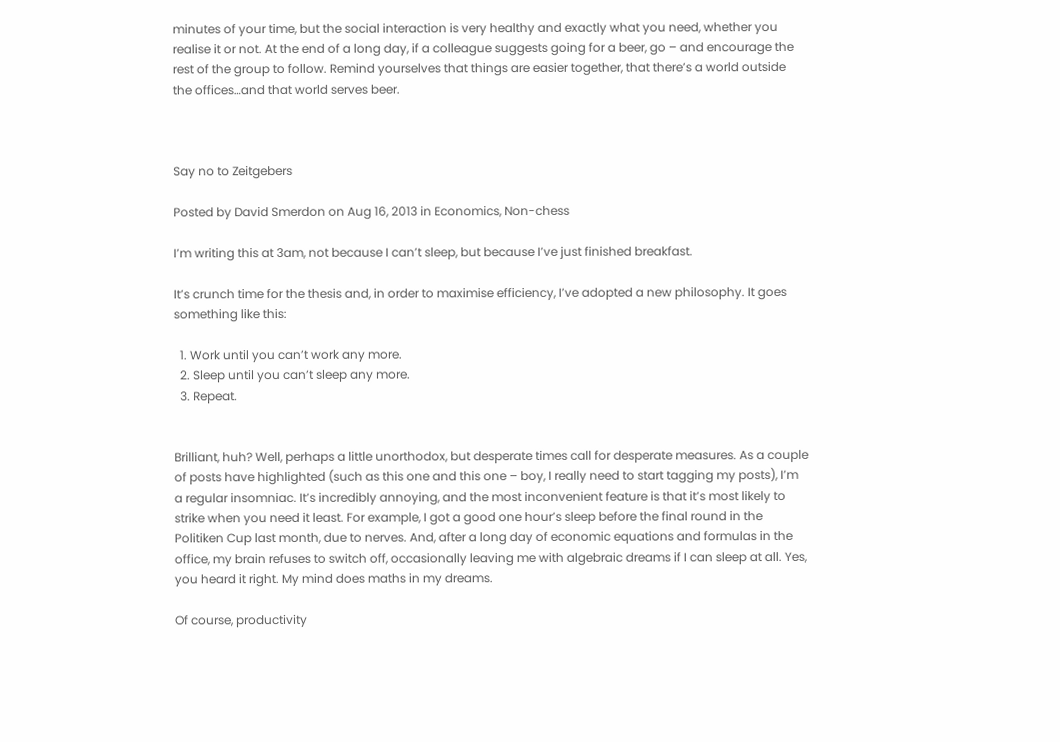minutes of your time, but the social interaction is very healthy and exactly what you need, whether you realise it or not. At the end of a long day, if a colleague suggests going for a beer, go – and encourage the rest of the group to follow. Remind yourselves that things are easier together, that there’s a world outside the offices…and that world serves beer.



Say no to Zeitgebers

Posted by David Smerdon on Aug 16, 2013 in Economics, Non-chess

I’m writing this at 3am, not because I can’t sleep, but because I’ve just finished breakfast.

It’s crunch time for the thesis and, in order to maximise efficiency, I’ve adopted a new philosophy. It goes something like this:

  1. Work until you can’t work any more.
  2. Sleep until you can’t sleep any more.
  3. Repeat.


Brilliant, huh? Well, perhaps a little unorthodox, but desperate times call for desperate measures. As a couple of posts have highlighted (such as this one and this one – boy, I really need to start tagging my posts), I’m a regular insomniac. It’s incredibly annoying, and the most inconvenient feature is that it’s most likely to strike when you need it least. For example, I got a good one hour’s sleep before the final round in the Politiken Cup last month, due to nerves. And, after a long day of economic equations and formulas in the office, my brain refuses to switch off, occasionally leaving me with algebraic dreams if I can sleep at all. Yes, you heard it right. My mind does maths in my dreams.

Of course, productivity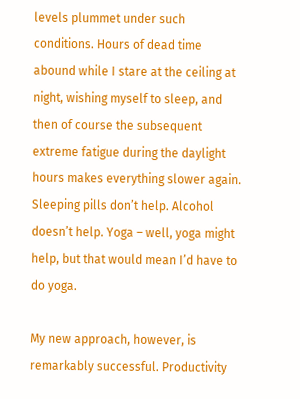levels plummet under such conditions. Hours of dead time abound while I stare at the ceiling at night, wishing myself to sleep, and then of course the subsequent extreme fatigue during the daylight hours makes everything slower again. Sleeping pills don’t help. Alcohol doesn’t help. Yoga – well, yoga might help, but that would mean I’d have to do yoga.

My new approach, however, is remarkably successful. Productivity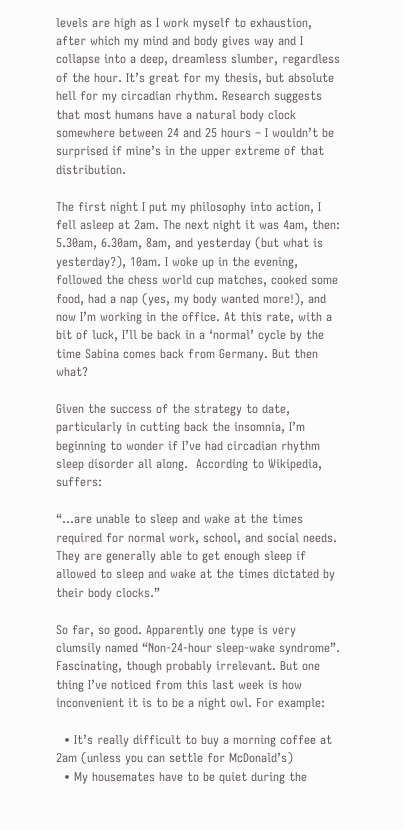levels are high as I work myself to exhaustion, after which my mind and body gives way and I collapse into a deep, dreamless slumber, regardless of the hour. It’s great for my thesis, but absolute hell for my circadian rhythm. Research suggests that most humans have a natural body clock somewhere between 24 and 25 hours – I wouldn’t be surprised if mine’s in the upper extreme of that distribution.

The first night I put my philosophy into action, I fell asleep at 2am. The next night it was 4am, then: 5.30am, 6.30am, 8am, and yesterday (but what is yesterday?), 10am. I woke up in the evening, followed the chess world cup matches, cooked some food, had a nap (yes, my body wanted more!), and now I’m working in the office. At this rate, with a bit of luck, I’ll be back in a ‘normal’ cycle by the time Sabina comes back from Germany. But then what?

Given the success of the strategy to date, particularly in cutting back the insomnia, I’m beginning to wonder if I’ve had circadian rhythm sleep disorder all along.  According to Wikipedia, suffers:

“…are unable to sleep and wake at the times required for normal work, school, and social needs. They are generally able to get enough sleep if allowed to sleep and wake at the times dictated by their body clocks.”

So far, so good. Apparently one type is very clumsily named “Non-24-hour sleep-wake syndrome”. Fascinating, though probably irrelevant. But one thing I’ve noticed from this last week is how inconvenient it is to be a night owl. For example:

  • It’s really difficult to buy a morning coffee at 2am (unless you can settle for McDonald’s)
  • My housemates have to be quiet during the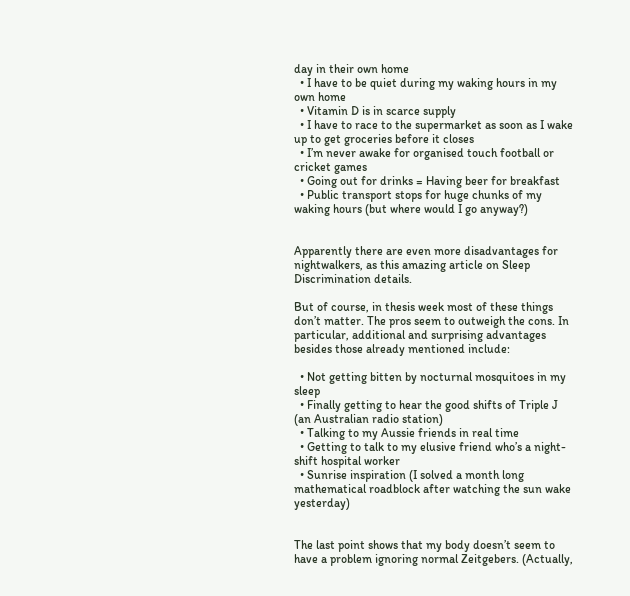day in their own home
  • I have to be quiet during my waking hours in my own home
  • Vitamin D is in scarce supply
  • I have to race to the supermarket as soon as I wake up to get groceries before it closes
  • I’m never awake for organised touch football or cricket games
  • Going out for drinks = Having beer for breakfast
  • Public transport stops for huge chunks of my waking hours (but where would I go anyway?)


Apparently there are even more disadvantages for nightwalkers, as this amazing article on Sleep Discrimination details.

But of course, in thesis week most of these things don’t matter. The pros seem to outweigh the cons. In particular, additional and surprising advantages besides those already mentioned include:

  • Not getting bitten by nocturnal mosquitoes in my sleep
  • Finally getting to hear the good shifts of Triple J (an Australian radio station)
  • Talking to my Aussie friends in real time
  • Getting to talk to my elusive friend who’s a night-shift hospital worker
  • Sunrise inspiration (I solved a month long mathematical roadblock after watching the sun wake yesterday)


The last point shows that my body doesn’t seem to have a problem ignoring normal Zeitgebers. (Actually,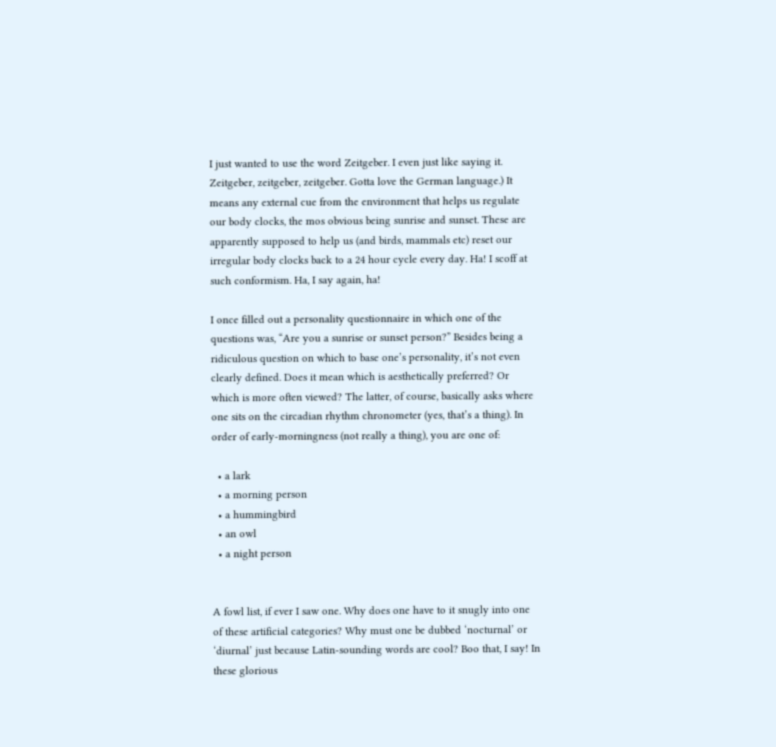I just wanted to use the word Zeitgeber. I even just like saying it. Zeitgeber, zeitgeber, zeitgeber. Gotta love the German language.) It means any external cue from the environment that helps us regulate our body clocks, the mos obvious being sunrise and sunset. These are apparently supposed to help us (and birds, mammals etc) reset our irregular body clocks back to a 24 hour cycle every day. Ha! I scoff at such conformism. Ha, I say again, ha!

I once filled out a personality questionnaire in which one of the questions was, “Are you a sunrise or sunset person?” Besides being a ridiculous question on which to base one’s personality, it’s not even clearly defined. Does it mean which is aesthetically preferred? Or which is more often viewed? The latter, of course, basically asks where one sits on the circadian rhythm chronometer (yes, that’s a thing). In order of early-morningness (not really a thing), you are one of:

  • a lark
  • a morning person
  • a hummingbird
  • an owl
  • a night person


A fowl list, if ever I saw one. Why does one have to it snugly into one of these artificial categories? Why must one be dubbed ‘nocturnal’ or ‘diurnal’ just because Latin-sounding words are cool? Boo that, I say! In these glorious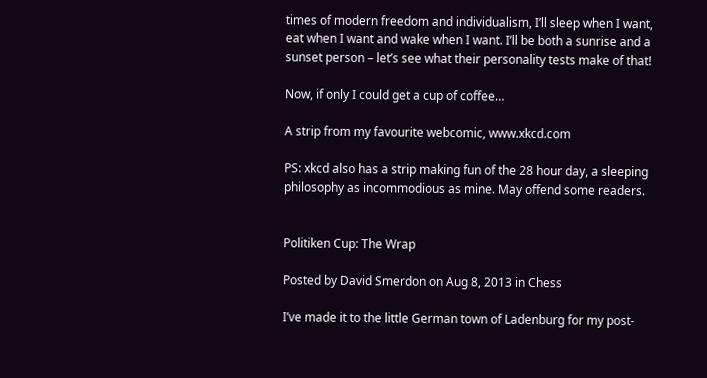times of modern freedom and individualism, I’ll sleep when I want, eat when I want and wake when I want. I’ll be both a sunrise and a sunset person – let’s see what their personality tests make of that!

Now, if only I could get a cup of coffee…

A strip from my favourite webcomic, www.xkcd.com

PS: xkcd also has a strip making fun of the 28 hour day, a sleeping philosophy as incommodious as mine. May offend some readers.


Politiken Cup: The Wrap

Posted by David Smerdon on Aug 8, 2013 in Chess

I’ve made it to the little German town of Ladenburg for my post-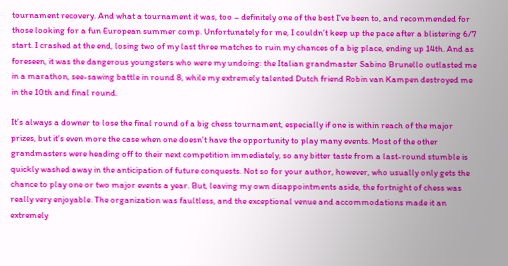tournament recovery. And what a tournament it was, too – definitely one of the best I’ve been to, and recommended for those looking for a fun European summer comp. Unfortunately for me, I couldn’t keep up the pace after a blistering 6/7 start. I crashed at the end, losing two of my last three matches to ruin my chances of a big place, ending up 14th. And as foreseen, it was the dangerous youngsters who were my undoing: the Italian grandmaster Sabino Brunello outlasted me in a marathon, see-sawing battle in round 8, while my extremely talented Dutch friend Robin van Kampen destroyed me in the 10th and final round.

It’s always a downer to lose the final round of a big chess tournament, especially if one is within reach of the major prizes, but it’s even more the case when one doesn’t have the opportunity to play many events. Most of the other grandmasters were heading off to their next competition immediately, so any bitter taste from a last-round stumble is quickly washed away in the anticipation of future conquests. Not so for your author, however, who usually only gets the chance to play one or two major events a year. But, leaving my own disappointments aside, the fortnight of chess was really very enjoyable. The organization was faultless, and the exceptional venue and accommodations made it an extremely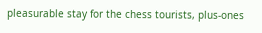pleasurable stay for the chess tourists, plus-ones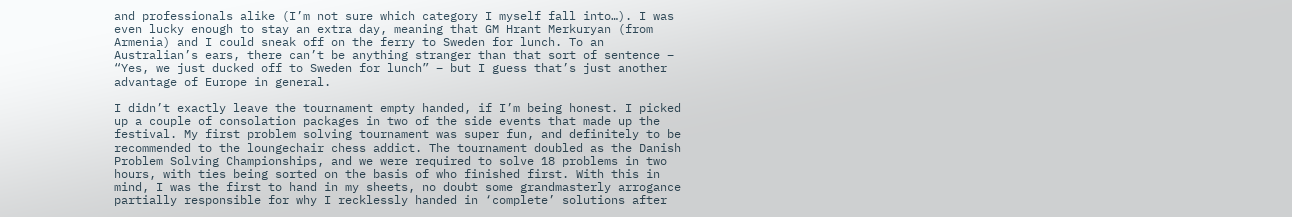and professionals alike (I’m not sure which category I myself fall into…). I was even lucky enough to stay an extra day, meaning that GM Hrant Merkuryan (from Armenia) and I could sneak off on the ferry to Sweden for lunch. To an Australian’s ears, there can’t be anything stranger than that sort of sentence – “Yes, we just ducked off to Sweden for lunch” – but I guess that’s just another advantage of Europe in general.

I didn’t exactly leave the tournament empty handed, if I’m being honest. I picked up a couple of consolation packages in two of the side events that made up the festival. My first problem solving tournament was super fun, and definitely to be recommended to the loungechair chess addict. The tournament doubled as the Danish Problem Solving Championships, and we were required to solve 18 problems in two hours, with ties being sorted on the basis of who finished first. With this in mind, I was the first to hand in my sheets, no doubt some grandmasterly arrogance partially responsible for why I recklessly handed in ‘complete’ solutions after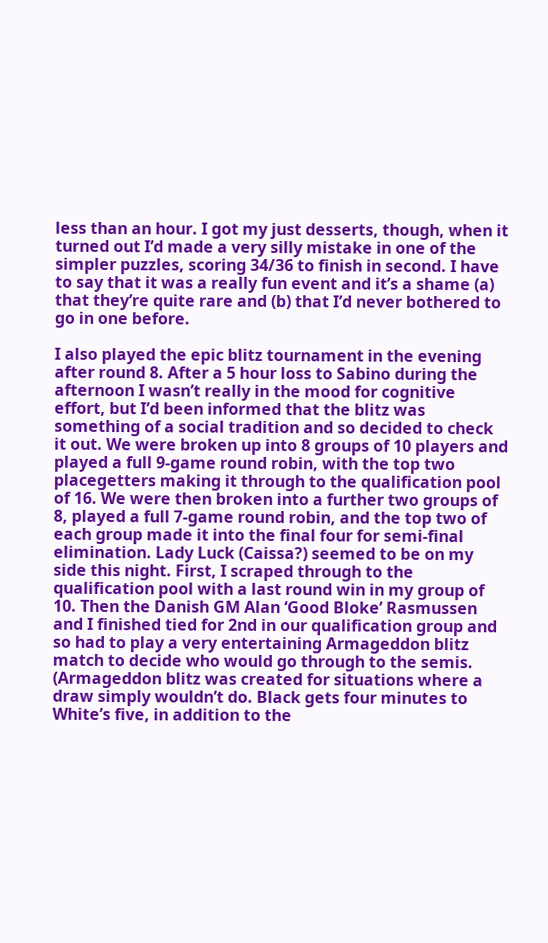less than an hour. I got my just desserts, though, when it turned out I’d made a very silly mistake in one of the simpler puzzles, scoring 34/36 to finish in second. I have to say that it was a really fun event and it’s a shame (a) that they’re quite rare and (b) that I’d never bothered to go in one before.

I also played the epic blitz tournament in the evening after round 8. After a 5 hour loss to Sabino during the afternoon I wasn’t really in the mood for cognitive effort, but I’d been informed that the blitz was something of a social tradition and so decided to check it out. We were broken up into 8 groups of 10 players and played a full 9-game round robin, with the top two placegetters making it through to the qualification pool of 16. We were then broken into a further two groups of 8, played a full 7-game round robin, and the top two of each group made it into the final four for semi-final elimination. Lady Luck (Caissa?) seemed to be on my side this night. First, I scraped through to the qualification pool with a last round win in my group of 10. Then the Danish GM Alan ‘Good Bloke’ Rasmussen and I finished tied for 2nd in our qualification group and so had to play a very entertaining Armageddon blitz match to decide who would go through to the semis. (Armageddon blitz was created for situations where a draw simply wouldn’t do. Black gets four minutes to White’s five, in addition to the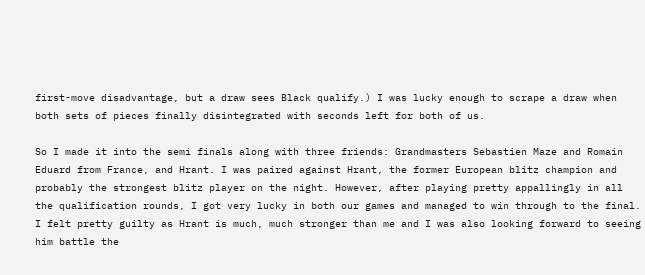first-move disadvantage, but a draw sees Black qualify.) I was lucky enough to scrape a draw when both sets of pieces finally disintegrated with seconds left for both of us.

So I made it into the semi finals along with three friends: Grandmasters Sebastien Maze and Romain Eduard from France, and Hrant. I was paired against Hrant, the former European blitz champion and probably the strongest blitz player on the night. However, after playing pretty appallingly in all the qualification rounds, I got very lucky in both our games and managed to win through to the final. I felt pretty guilty as Hrant is much, much stronger than me and I was also looking forward to seeing him battle the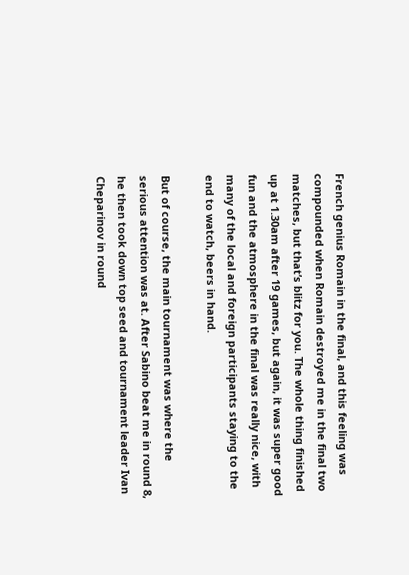French genius Romain in the final, and this feeling was compounded when Romain destroyed me in the final two matches, but that’s blitz for you. The whole thing finished up at 1.30am after 19 games, but again, it was super good fun and the atmosphere in the final was really nice, with many of the local and foreign participants staying to the end to watch, beers in hand.

But of course, the main tournament was where the serious attention was at. After Sabino beat me in round 8, he then took down top seed and tournament leader Ivan Cheparinov in round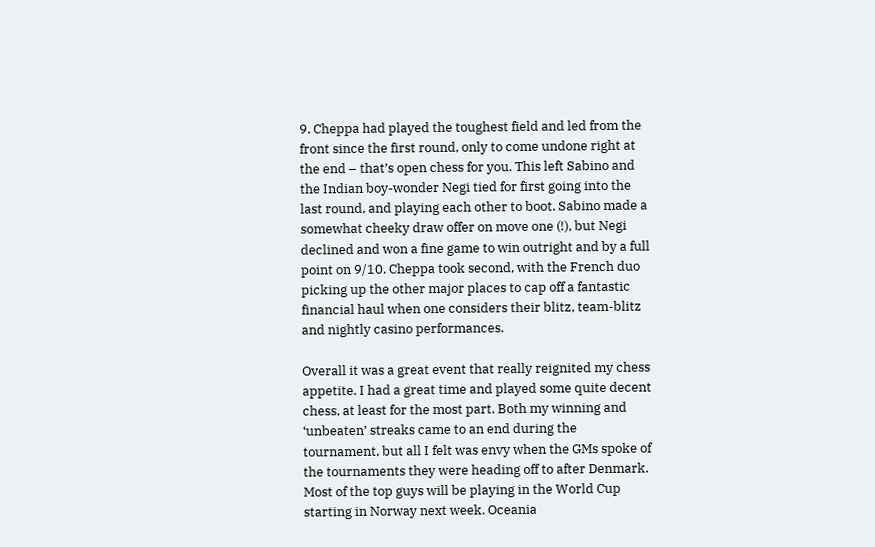9. Cheppa had played the toughest field and led from the front since the first round, only to come undone right at the end – that’s open chess for you. This left Sabino and the Indian boy-wonder Negi tied for first going into the last round, and playing each other to boot. Sabino made a somewhat cheeky draw offer on move one (!), but Negi declined and won a fine game to win outright and by a full point on 9/10. Cheppa took second, with the French duo picking up the other major places to cap off a fantastic financial haul when one considers their blitz, team-blitz and nightly casino performances.

Overall it was a great event that really reignited my chess appetite. I had a great time and played some quite decent chess, at least for the most part. Both my winning and ‘unbeaten’ streaks came to an end during the tournament, but all I felt was envy when the GMs spoke of the tournaments they were heading off to after Denmark. Most of the top guys will be playing in the World Cup starting in Norway next week. Oceania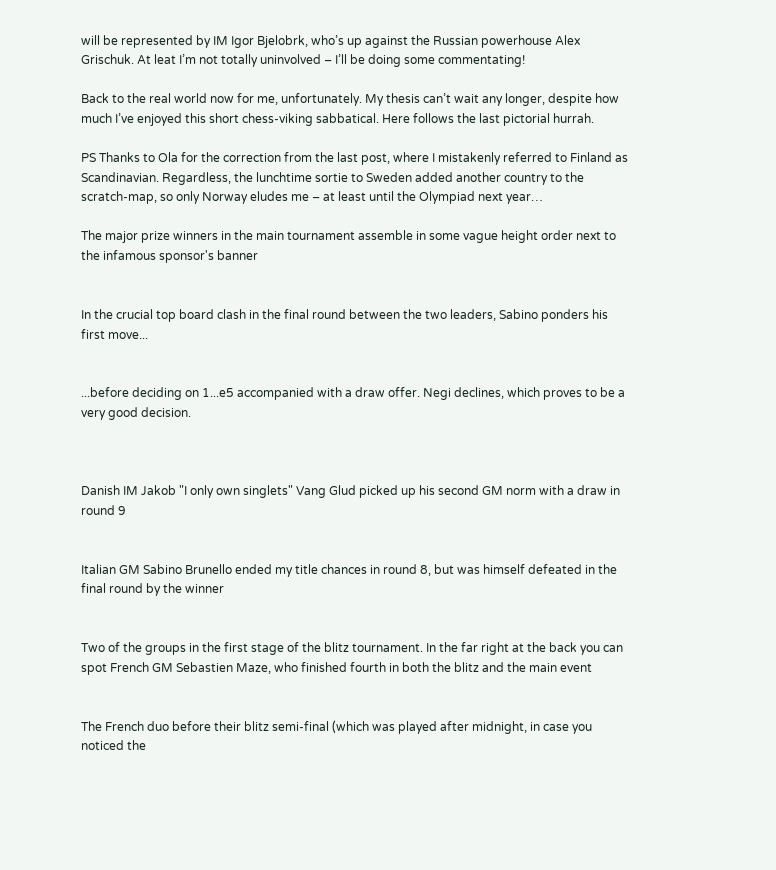will be represented by IM Igor Bjelobrk, who’s up against the Russian powerhouse Alex Grischuk. At leat I’m not totally uninvolved – I’ll be doing some commentating!

Back to the real world now for me, unfortunately. My thesis can’t wait any longer, despite how much I’ve enjoyed this short chess-viking sabbatical. Here follows the last pictorial hurrah.

PS Thanks to Ola for the correction from the last post, where I mistakenly referred to Finland as Scandinavian. Regardless, the lunchtime sortie to Sweden added another country to the scratch-map, so only Norway eludes me – at least until the Olympiad next year…

The major prize winners in the main tournament assemble in some vague height order next to the infamous sponsor's banner


In the crucial top board clash in the final round between the two leaders, Sabino ponders his first move...


...before deciding on 1...e5 accompanied with a draw offer. Negi declines, which proves to be a very good decision.



Danish IM Jakob "I only own singlets" Vang Glud picked up his second GM norm with a draw in round 9


Italian GM Sabino Brunello ended my title chances in round 8, but was himself defeated in the final round by the winner


Two of the groups in the first stage of the blitz tournament. In the far right at the back you can spot French GM Sebastien Maze, who finished fourth in both the blitz and the main event


The French duo before their blitz semi-final (which was played after midnight, in case you noticed the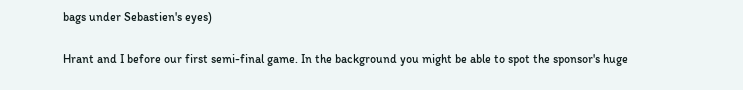bags under Sebastien's eyes)


Hrant and I before our first semi-final game. In the background you might be able to spot the sponsor's huge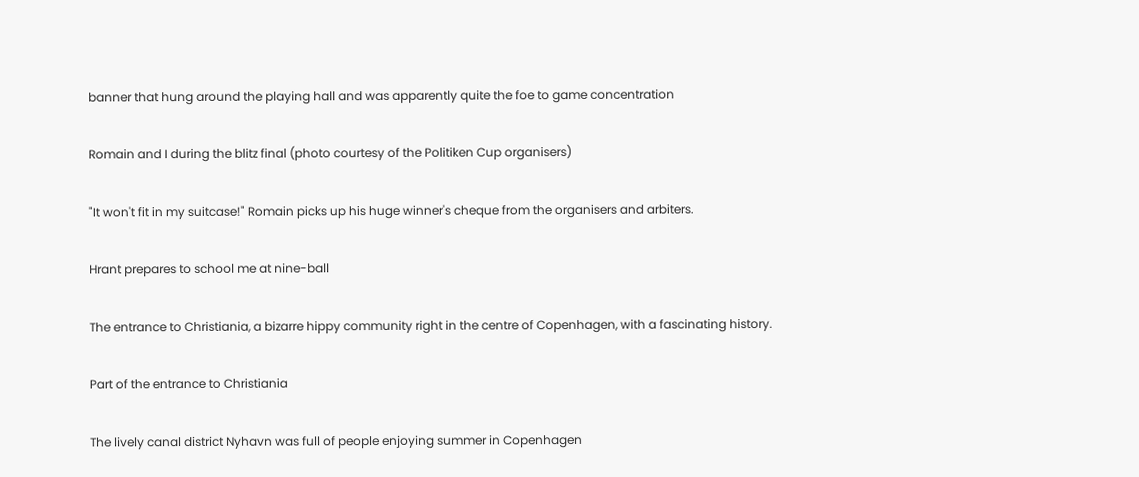banner that hung around the playing hall and was apparently quite the foe to game concentration


Romain and I during the blitz final (photo courtesy of the Politiken Cup organisers)


"It won't fit in my suitcase!" Romain picks up his huge winner's cheque from the organisers and arbiters.


Hrant prepares to school me at nine-ball


The entrance to Christiania, a bizarre hippy community right in the centre of Copenhagen, with a fascinating history.


Part of the entrance to Christiania


The lively canal district Nyhavn was full of people enjoying summer in Copenhagen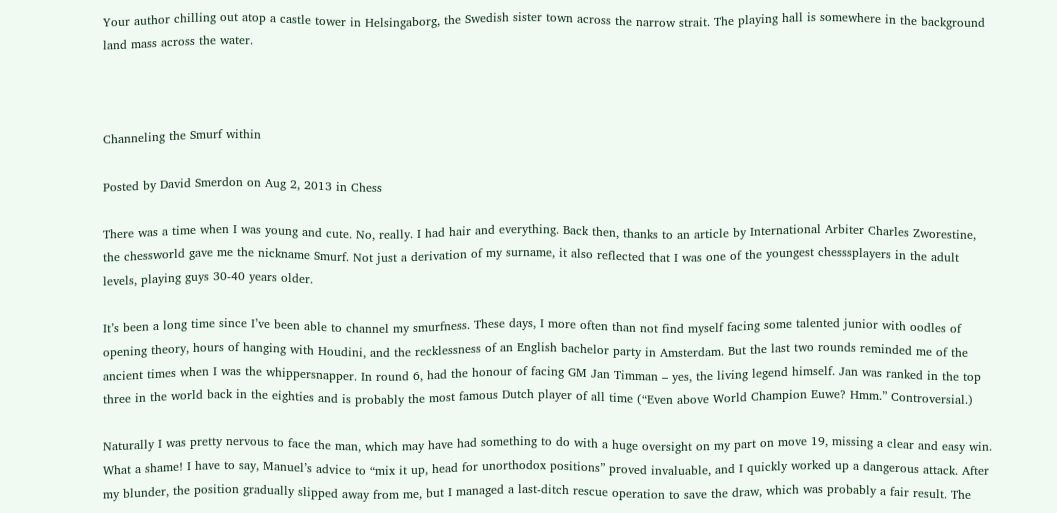Your author chilling out atop a castle tower in Helsingaborg, the Swedish sister town across the narrow strait. The playing hall is somewhere in the background land mass across the water.



Channeling the Smurf within

Posted by David Smerdon on Aug 2, 2013 in Chess

There was a time when I was young and cute. No, really. I had hair and everything. Back then, thanks to an article by International Arbiter Charles Zworestine, the chessworld gave me the nickname Smurf. Not just a derivation of my surname, it also reflected that I was one of the youngest chesssplayers in the adult levels, playing guys 30-40 years older.

It’s been a long time since I’ve been able to channel my smurfness. These days, I more often than not find myself facing some talented junior with oodles of opening theory, hours of hanging with Houdini, and the recklessness of an English bachelor party in Amsterdam. But the last two rounds reminded me of the ancient times when I was the whippersnapper. In round 6, had the honour of facing GM Jan Timman – yes, the living legend himself. Jan was ranked in the top three in the world back in the eighties and is probably the most famous Dutch player of all time (“Even above World Champion Euwe? Hmm.” Controversial.)

Naturally I was pretty nervous to face the man, which may have had something to do with a huge oversight on my part on move 19, missing a clear and easy win. What a shame! I have to say, Manuel’s advice to “mix it up, head for unorthodox positions” proved invaluable, and I quickly worked up a dangerous attack. After my blunder, the position gradually slipped away from me, but I managed a last-ditch rescue operation to save the draw, which was probably a fair result. The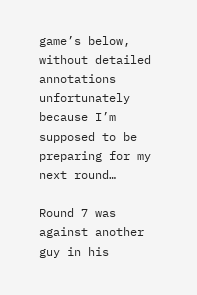game’s below, without detailed annotations unfortunately because I’m supposed to be preparing for my next round…

Round 7 was against another guy in his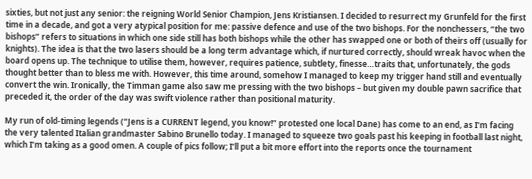sixties, but not just any senior: the reigning World Senior Champion, Jens Kristiansen. I decided to resurrect my Grunfeld for the first time in a decade, and got a very atypical position for me: passive defence and use of the two bishops. For the nonchessers, “the two bishops” refers to situations in which one side still has both bishops while the other has swapped one or both of theirs off (usually for knights). The idea is that the two lasers should be a long term advantage which, if nurtured correctly, should wreak havoc when the board opens up. The technique to utilise them, however, requires patience, subtlety, finesse…traits that, unfortunately, the gods thought better than to bless me with. However, this time around, somehow I managed to keep my trigger hand still and eventually convert the win. Ironically, the Timman game also saw me pressing with the two bishops – but given my double pawn sacrifice that preceded it, the order of the day was swift violence rather than positional maturity.

My run of old-timing legends (“Jens is a CURRENT legend, you know!” protested one local Dane) has come to an end, as I’m facing the very talented Italian grandmaster Sabino Brunello today. I managed to squeeze two goals past his keeping in football last night, which I’m taking as a good omen. A couple of pics follow; I’ll put a bit more effort into the reports once the tournament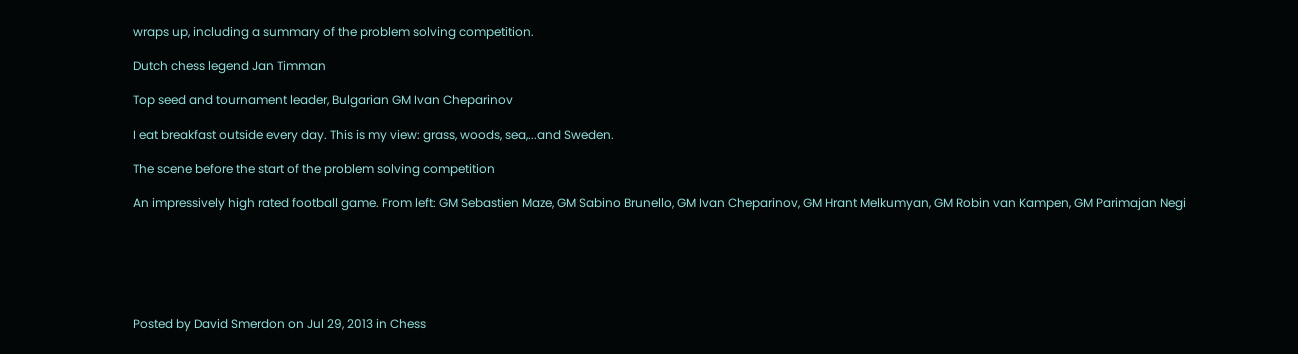wraps up, including a summary of the problem solving competition.

Dutch chess legend Jan Timman

Top seed and tournament leader, Bulgarian GM Ivan Cheparinov

I eat breakfast outside every day. This is my view: grass, woods, sea,...and Sweden.

The scene before the start of the problem solving competition

An impressively high rated football game. From left: GM Sebastien Maze, GM Sabino Brunello, GM Ivan Cheparinov, GM Hrant Melkumyan, GM Robin van Kampen, GM Parimajan Negi






Posted by David Smerdon on Jul 29, 2013 in Chess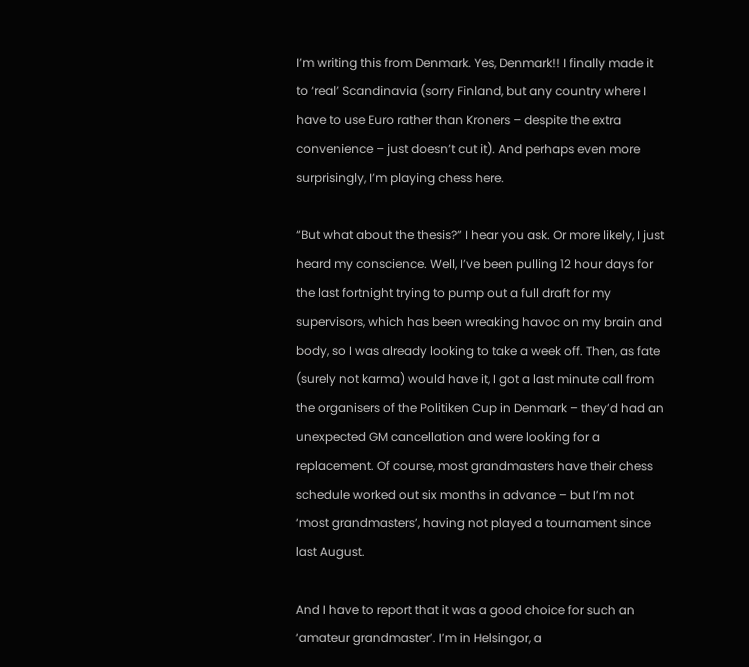I’m writing this from Denmark. Yes, Denmark!! I finally made it to ‘real’ Scandinavia (sorry Finland, but any country where I have to use Euro rather than Kroners – despite the extra convenience – just doesn’t cut it). And perhaps even more surprisingly, I’m playing chess here.

“But what about the thesis?” I hear you ask. Or more likely, I just heard my conscience. Well, I’ve been pulling 12 hour days for the last fortnight trying to pump out a full draft for my supervisors, which has been wreaking havoc on my brain and body, so I was already looking to take a week off. Then, as fate (surely not karma) would have it, I got a last minute call from the organisers of the Politiken Cup in Denmark – they’d had an unexpected GM cancellation and were looking for a replacement. Of course, most grandmasters have their chess schedule worked out six months in advance – but I’m not ‘most grandmasters’, having not played a tournament since last August.

And I have to report that it was a good choice for such an ‘amateur grandmaster’. I’m in Helsingor, a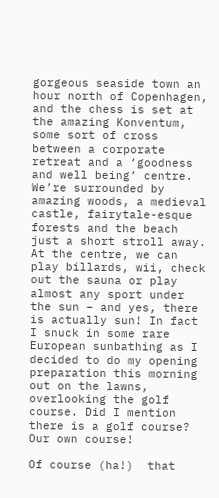gorgeous seaside town an hour north of Copenhagen, and the chess is set at the amazing Konventum, some sort of cross between a corporate retreat and a ‘goodness and well being’ centre. We’re surrounded by amazing woods, a medieval castle, fairytale-esque forests and the beach just a short stroll away. At the centre, we can play billards, wii, check out the sauna or play almost any sport under the sun – and yes, there is actually sun! In fact I snuck in some rare European sunbathing as I decided to do my opening preparation this morning out on the lawns, overlooking the golf course. Did I mention there is a golf course? Our own course!

Of course (ha!)  that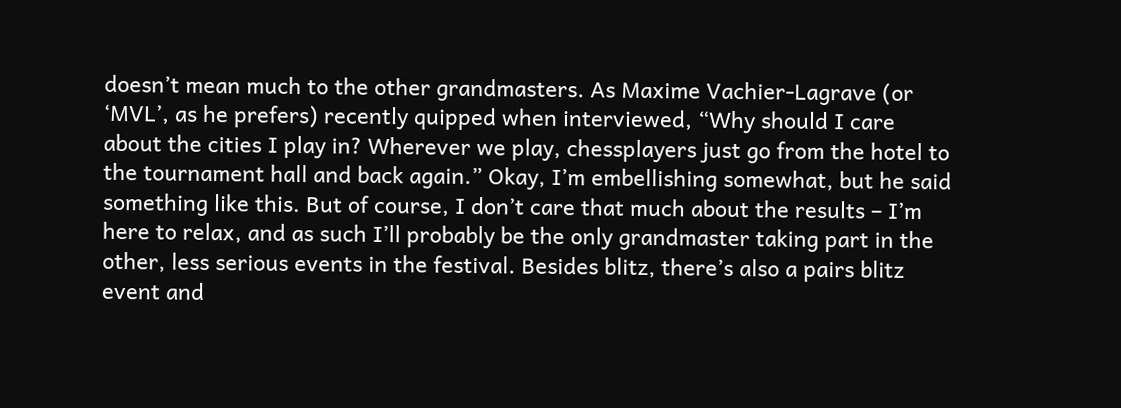doesn’t mean much to the other grandmasters. As Maxime Vachier-Lagrave (or ‘MVL’, as he prefers) recently quipped when interviewed, “Why should I care about the cities I play in? Wherever we play, chessplayers just go from the hotel to the tournament hall and back again.” Okay, I’m embellishing somewhat, but he said something like this. But of course, I don’t care that much about the results – I’m here to relax, and as such I’ll probably be the only grandmaster taking part in the other, less serious events in the festival. Besides blitz, there’s also a pairs blitz event and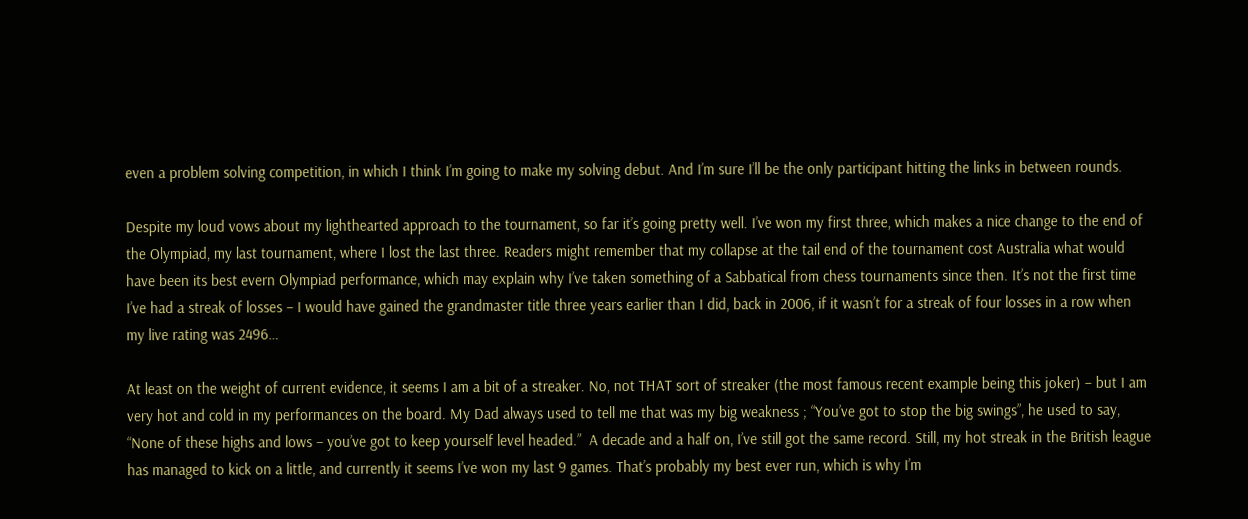even a problem solving competition, in which I think I’m going to make my solving debut. And I’m sure I’ll be the only participant hitting the links in between rounds.

Despite my loud vows about my lighthearted approach to the tournament, so far it’s going pretty well. I’ve won my first three, which makes a nice change to the end of the Olympiad, my last tournament, where I lost the last three. Readers might remember that my collapse at the tail end of the tournament cost Australia what would have been its best evern Olympiad performance, which may explain why I’ve taken something of a Sabbatical from chess tournaments since then. It’s not the first time I’ve had a streak of losses – I would have gained the grandmaster title three years earlier than I did, back in 2006, if it wasn’t for a streak of four losses in a row when my live rating was 2496…

At least on the weight of current evidence, it seems I am a bit of a streaker. No, not THAT sort of streaker (the most famous recent example being this joker) – but I am very hot and cold in my performances on the board. My Dad always used to tell me that was my big weakness ; “You’ve got to stop the big swings”, he used to say, “None of these highs and lows – you’ve got to keep yourself level headed.”  A decade and a half on, I’ve still got the same record. Still, my hot streak in the British league has managed to kick on a little, and currently it seems I’ve won my last 9 games. That’s probably my best ever run, which is why I’m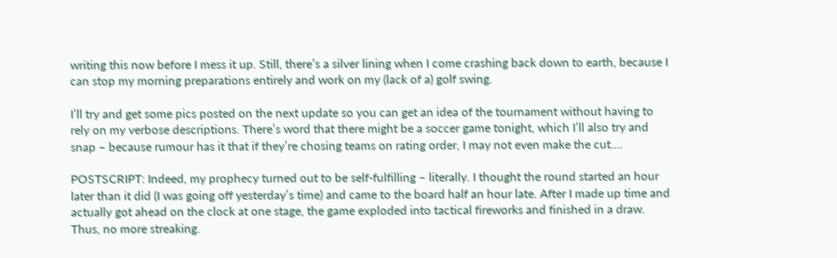writing this now before I mess it up. Still, there’s a silver lining when I come crashing back down to earth, because I can stop my morning preparations entirely and work on my (lack of a) golf swing.

I’ll try and get some pics posted on the next update so you can get an idea of the tournament without having to rely on my verbose descriptions. There’s word that there might be a soccer game tonight, which I’ll also try and snap – because rumour has it that if they’re chosing teams on rating order, I may not even make the cut….

POSTSCRIPT: Indeed, my prophecy turned out to be self-fulfilling – literally. I thought the round started an hour later than it did (I was going off yesterday’s time) and came to the board half an hour late. After I made up time and actually got ahead on the clock at one stage, the game exploded into tactical fireworks and finished in a draw. Thus, no more streaking.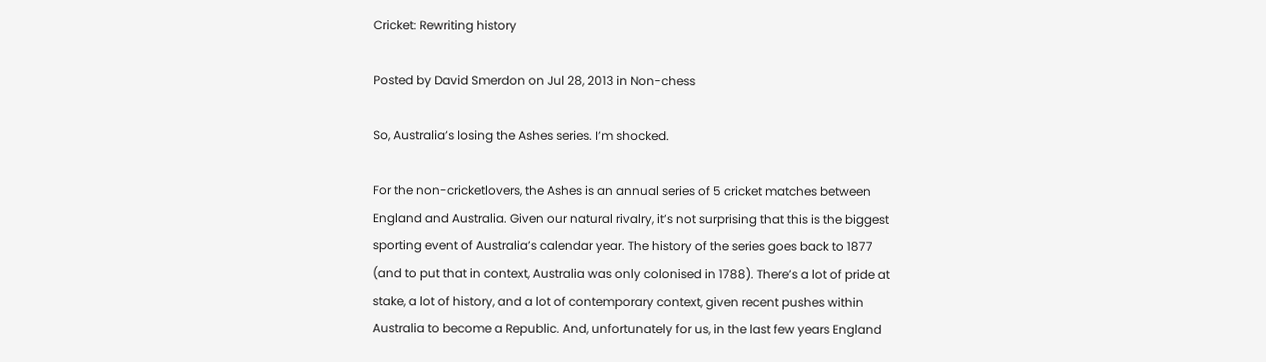Cricket: Rewriting history

Posted by David Smerdon on Jul 28, 2013 in Non-chess

So, Australia’s losing the Ashes series. I’m shocked.

For the non-cricketlovers, the Ashes is an annual series of 5 cricket matches between England and Australia. Given our natural rivalry, it’s not surprising that this is the biggest sporting event of Australia’s calendar year. The history of the series goes back to 1877 (and to put that in context, Australia was only colonised in 1788). There’s a lot of pride at stake, a lot of history, and a lot of contemporary context, given recent pushes within Australia to become a Republic. And, unfortunately for us, in the last few years England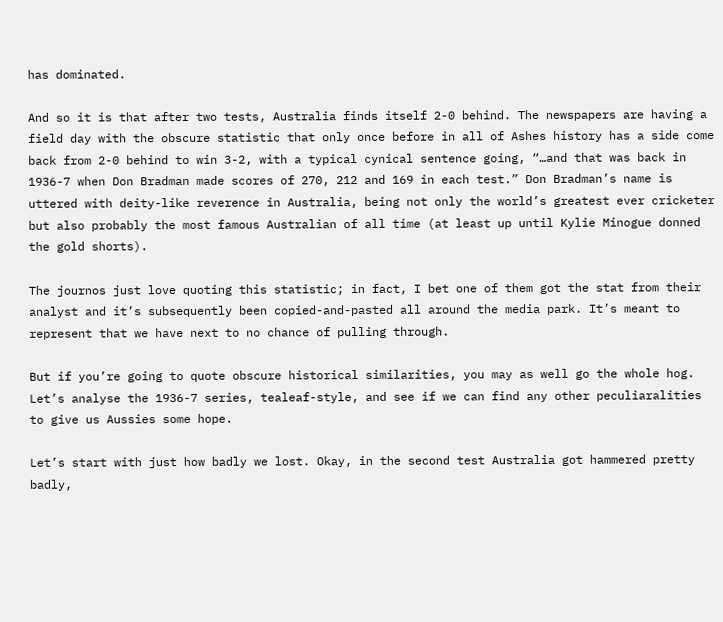has dominated.

And so it is that after two tests, Australia finds itself 2-0 behind. The newspapers are having a field day with the obscure statistic that only once before in all of Ashes history has a side come back from 2-0 behind to win 3-2, with a typical cynical sentence going, “…and that was back in 1936-7 when Don Bradman made scores of 270, 212 and 169 in each test.” Don Bradman’s name is uttered with deity-like reverence in Australia, being not only the world’s greatest ever cricketer but also probably the most famous Australian of all time (at least up until Kylie Minogue donned the gold shorts).

The journos just love quoting this statistic; in fact, I bet one of them got the stat from their analyst and it’s subsequently been copied-and-pasted all around the media park. It’s meant to represent that we have next to no chance of pulling through.

But if you’re going to quote obscure historical similarities, you may as well go the whole hog. Let’s analyse the 1936-7 series, tealeaf-style, and see if we can find any other peculiaralities to give us Aussies some hope.

Let’s start with just how badly we lost. Okay, in the second test Australia got hammered pretty badly,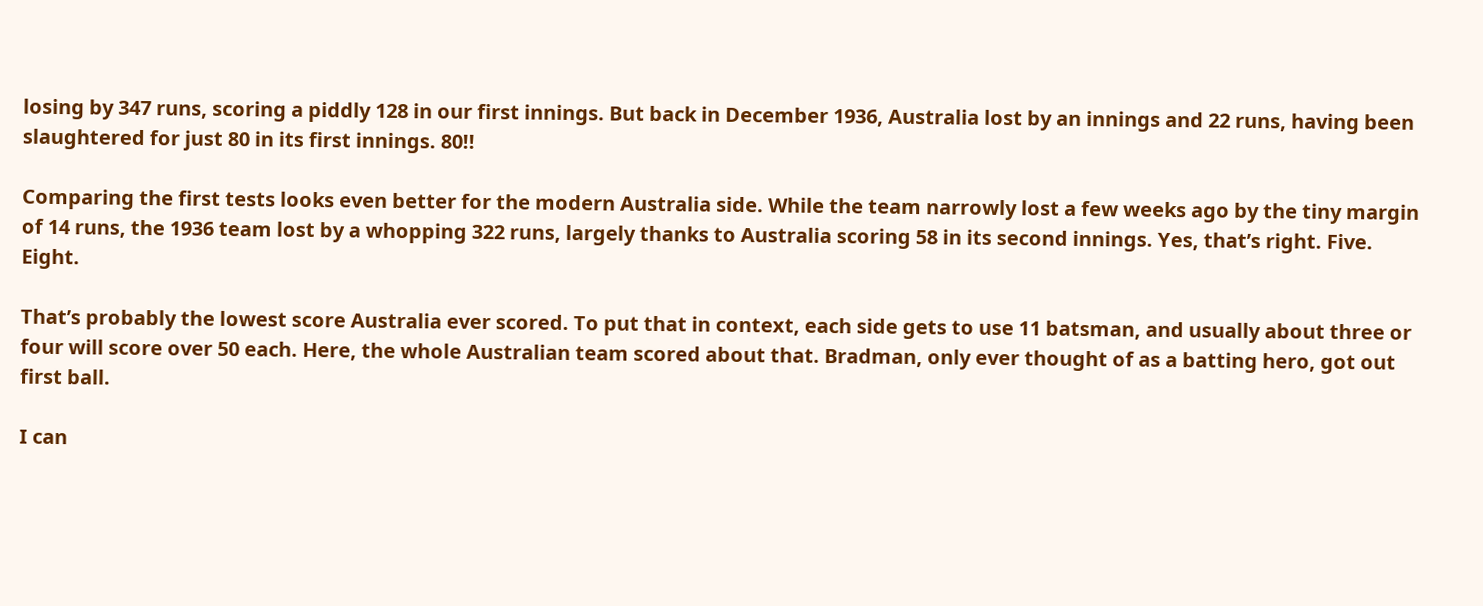losing by 347 runs, scoring a piddly 128 in our first innings. But back in December 1936, Australia lost by an innings and 22 runs, having been slaughtered for just 80 in its first innings. 80!!

Comparing the first tests looks even better for the modern Australia side. While the team narrowly lost a few weeks ago by the tiny margin of 14 runs, the 1936 team lost by a whopping 322 runs, largely thanks to Australia scoring 58 in its second innings. Yes, that’s right. Five. Eight.

That’s probably the lowest score Australia ever scored. To put that in context, each side gets to use 11 batsman, and usually about three or four will score over 50 each. Here, the whole Australian team scored about that. Bradman, only ever thought of as a batting hero, got out first ball.

I can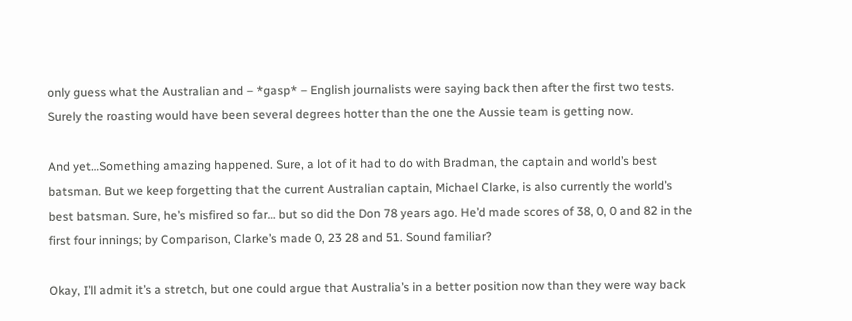only guess what the Australian and – *gasp* – English journalists were saying back then after the first two tests. Surely the roasting would have been several degrees hotter than the one the Aussie team is getting now.

And yet…Something amazing happened. Sure, a lot of it had to do with Bradman, the captain and world’s best batsman. But we keep forgetting that the current Australian captain, Michael Clarke, is also currently the world’s best batsman. Sure, he’s misfired so far… but so did the Don 78 years ago. He’d made scores of 38, 0, 0 and 82 in the first four innings; by Comparison, Clarke’s made 0, 23 28 and 51. Sound familiar?

Okay, I’ll admit it’s a stretch, but one could argue that Australia’s in a better position now than they were way back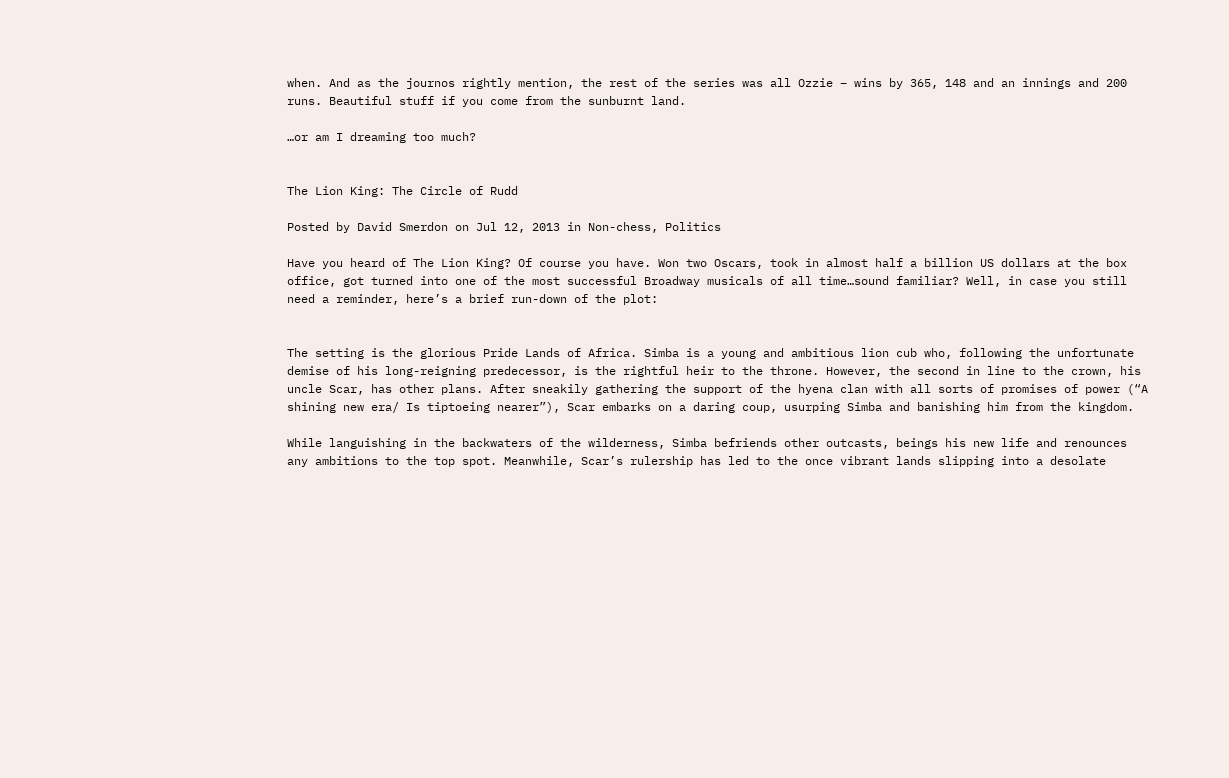when. And as the journos rightly mention, the rest of the series was all Ozzie – wins by 365, 148 and an innings and 200 runs. Beautiful stuff if you come from the sunburnt land.

…or am I dreaming too much?


The Lion King: The Circle of Rudd

Posted by David Smerdon on Jul 12, 2013 in Non-chess, Politics

Have you heard of The Lion King? Of course you have. Won two Oscars, took in almost half a billion US dollars at the box office, got turned into one of the most successful Broadway musicals of all time…sound familiar? Well, in case you still need a reminder, here’s a brief run-down of the plot:


The setting is the glorious Pride Lands of Africa. Simba is a young and ambitious lion cub who, following the unfortunate demise of his long-reigning predecessor, is the rightful heir to the throne. However, the second in line to the crown, his uncle Scar, has other plans. After sneakily gathering the support of the hyena clan with all sorts of promises of power (“A shining new era/ Is tiptoeing nearer”), Scar embarks on a daring coup, usurping Simba and banishing him from the kingdom.

While languishing in the backwaters of the wilderness, Simba befriends other outcasts, beings his new life and renounces any ambitions to the top spot. Meanwhile, Scar’s rulership has led to the once vibrant lands slipping into a desolate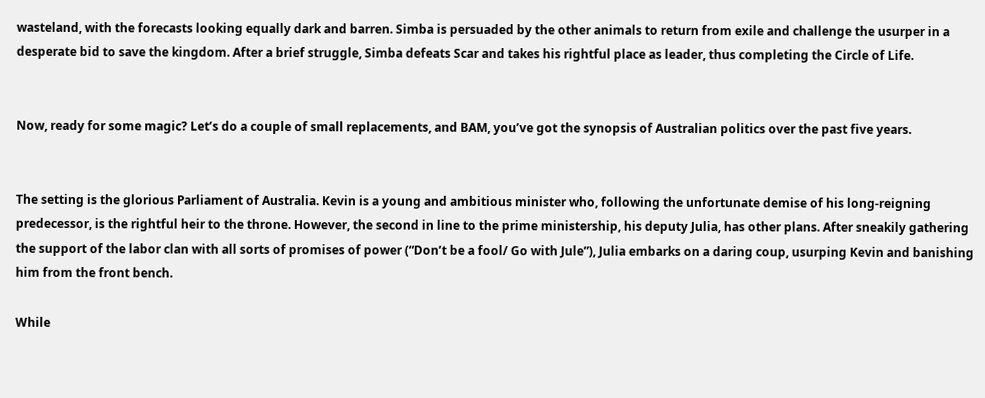wasteland, with the forecasts looking equally dark and barren. Simba is persuaded by the other animals to return from exile and challenge the usurper in a desperate bid to save the kingdom. After a brief struggle, Simba defeats Scar and takes his rightful place as leader, thus completing the Circle of Life.


Now, ready for some magic? Let’s do a couple of small replacements, and BAM, you’ve got the synopsis of Australian politics over the past five years.


The setting is the glorious Parliament of Australia. Kevin is a young and ambitious minister who, following the unfortunate demise of his long-reigning predecessor, is the rightful heir to the throne. However, the second in line to the prime ministership, his deputy Julia, has other plans. After sneakily gathering the support of the labor clan with all sorts of promises of power (“Don’t be a fool/ Go with Jule”), Julia embarks on a daring coup, usurping Kevin and banishing him from the front bench.

While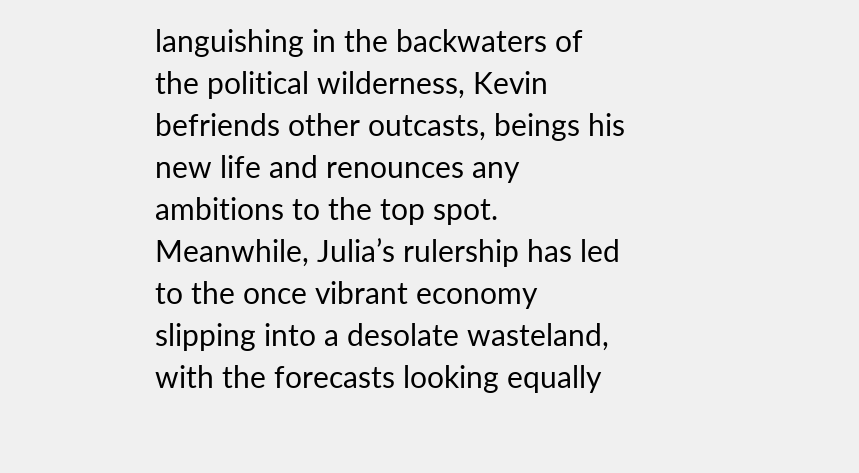languishing in the backwaters of the political wilderness, Kevin befriends other outcasts, beings his new life and renounces any ambitions to the top spot. Meanwhile, Julia’s rulership has led to the once vibrant economy slipping into a desolate wasteland, with the forecasts looking equally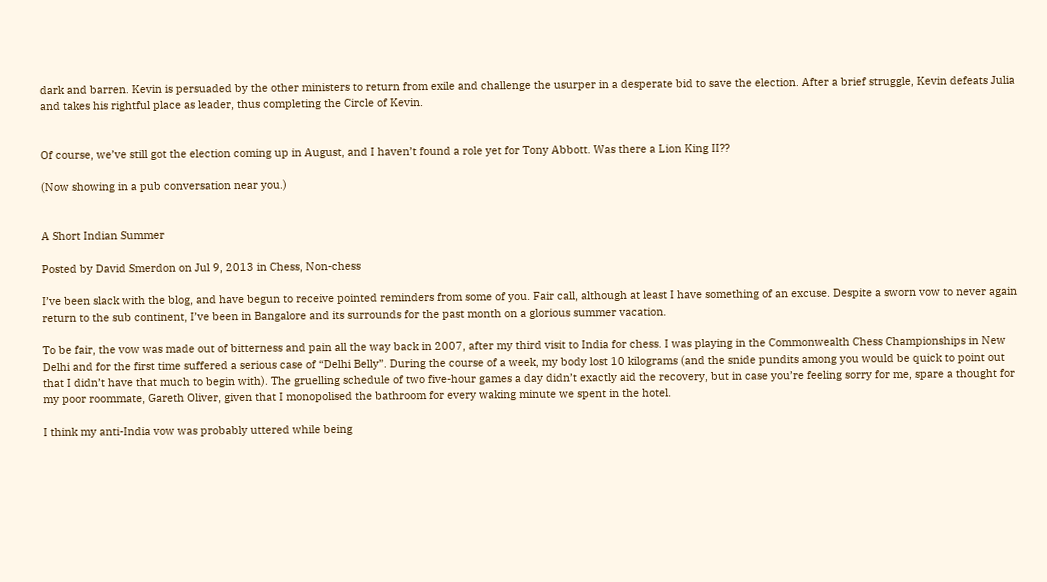dark and barren. Kevin is persuaded by the other ministers to return from exile and challenge the usurper in a desperate bid to save the election. After a brief struggle, Kevin defeats Julia and takes his rightful place as leader, thus completing the Circle of Kevin.


Of course, we’ve still got the election coming up in August, and I haven’t found a role yet for Tony Abbott. Was there a Lion King II??

(Now showing in a pub conversation near you.)


A Short Indian Summer

Posted by David Smerdon on Jul 9, 2013 in Chess, Non-chess

I’ve been slack with the blog, and have begun to receive pointed reminders from some of you. Fair call, although at least I have something of an excuse. Despite a sworn vow to never again return to the sub continent, I’ve been in Bangalore and its surrounds for the past month on a glorious summer vacation.

To be fair, the vow was made out of bitterness and pain all the way back in 2007, after my third visit to India for chess. I was playing in the Commonwealth Chess Championships in New Delhi and for the first time suffered a serious case of “Delhi Belly”. During the course of a week, my body lost 10 kilograms (and the snide pundits among you would be quick to point out that I didn’t have that much to begin with). The gruelling schedule of two five-hour games a day didn’t exactly aid the recovery, but in case you’re feeling sorry for me, spare a thought for my poor roommate, Gareth Oliver, given that I monopolised the bathroom for every waking minute we spent in the hotel.

I think my anti-India vow was probably uttered while being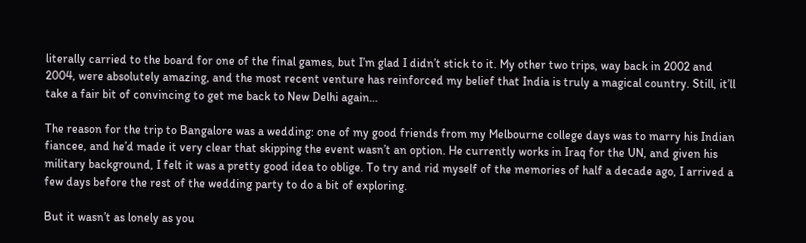literally carried to the board for one of the final games, but I’m glad I didn’t stick to it. My other two trips, way back in 2002 and 2004, were absolutely amazing, and the most recent venture has reinforced my belief that India is truly a magical country. Still, it’ll take a fair bit of convincing to get me back to New Delhi again…

The reason for the trip to Bangalore was a wedding: one of my good friends from my Melbourne college days was to marry his Indian fiancee, and he’d made it very clear that skipping the event wasn’t an option. He currently works in Iraq for the UN, and given his military background, I felt it was a pretty good idea to oblige. To try and rid myself of the memories of half a decade ago, I arrived a few days before the rest of the wedding party to do a bit of exploring.

But it wasn’t as lonely as you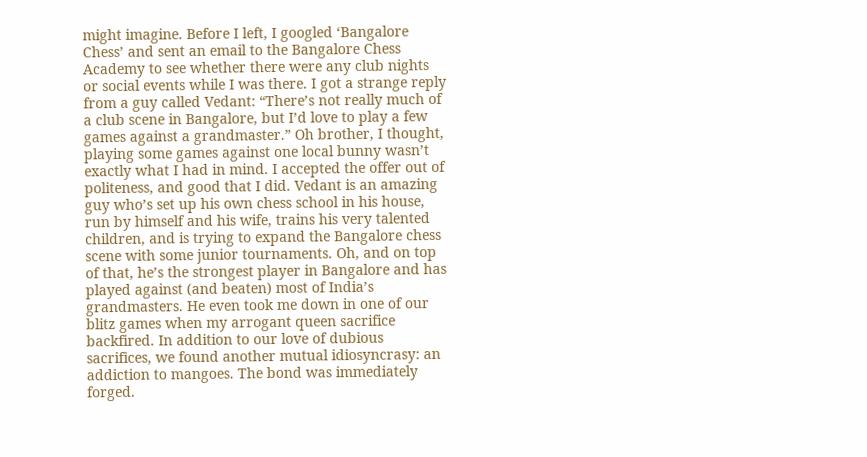might imagine. Before I left, I googled ‘Bangalore Chess’ and sent an email to the Bangalore Chess Academy to see whether there were any club nights or social events while I was there. I got a strange reply from a guy called Vedant: “There’s not really much of a club scene in Bangalore, but I’d love to play a few games against a grandmaster.” Oh brother, I thought, playing some games against one local bunny wasn’t exactly what I had in mind. I accepted the offer out of politeness, and good that I did. Vedant is an amazing guy who’s set up his own chess school in his house, run by himself and his wife, trains his very talented children, and is trying to expand the Bangalore chess scene with some junior tournaments. Oh, and on top of that, he’s the strongest player in Bangalore and has played against (and beaten) most of India’s grandmasters. He even took me down in one of our blitz games when my arrogant queen sacrifice backfired. In addition to our love of dubious sacrifices, we found another mutual idiosyncrasy: an addiction to mangoes. The bond was immediately forged.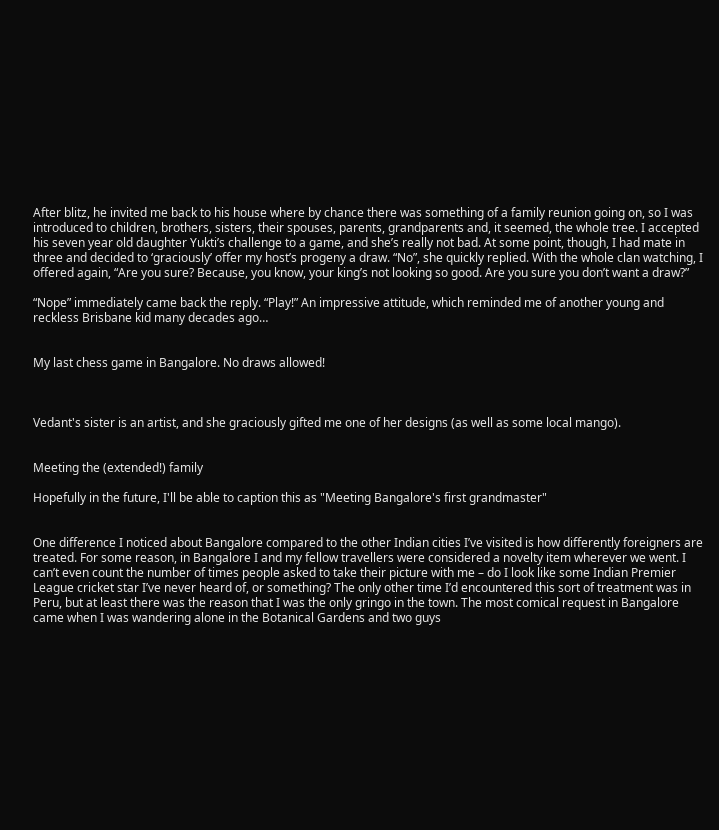After blitz, he invited me back to his house where by chance there was something of a family reunion going on, so I was introduced to children, brothers, sisters, their spouses, parents, grandparents and, it seemed, the whole tree. I accepted his seven year old daughter Yukti’s challenge to a game, and she’s really not bad. At some point, though, I had mate in three and decided to ‘graciously’ offer my host’s progeny a draw. “No”, she quickly replied. With the whole clan watching, I offered again, “Are you sure? Because, you know, your king’s not looking so good. Are you sure you don’t want a draw?”

“Nope” immediately came back the reply. “Play!” An impressive attitude, which reminded me of another young and reckless Brisbane kid many decades ago…


My last chess game in Bangalore. No draws allowed!



Vedant's sister is an artist, and she graciously gifted me one of her designs (as well as some local mango).


Meeting the (extended!) family

Hopefully in the future, I'll be able to caption this as "Meeting Bangalore's first grandmaster"


One difference I noticed about Bangalore compared to the other Indian cities I’ve visited is how differently foreigners are treated. For some reason, in Bangalore I and my fellow travellers were considered a novelty item wherever we went. I can’t even count the number of times people asked to take their picture with me – do I look like some Indian Premier League cricket star I’ve never heard of, or something? The only other time I’d encountered this sort of treatment was in Peru, but at least there was the reason that I was the only gringo in the town. The most comical request in Bangalore came when I was wandering alone in the Botanical Gardens and two guys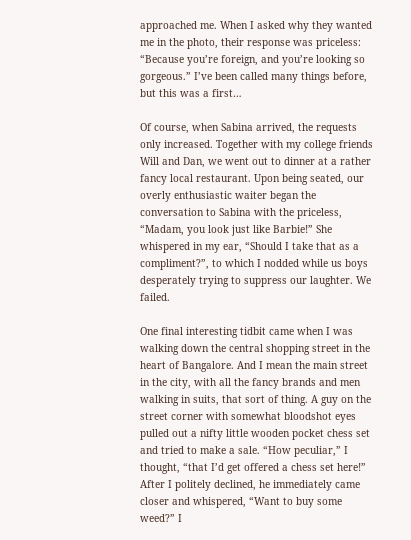approached me. When I asked why they wanted me in the photo, their response was priceless: “Because you’re foreign, and you’re looking so gorgeous.” I’ve been called many things before, but this was a first…

Of course, when Sabina arrived, the requests only increased. Together with my college friends Will and Dan, we went out to dinner at a rather fancy local restaurant. Upon being seated, our overly enthusiastic waiter began the conversation to Sabina with the priceless, “Madam, you look just like Barbie!” She whispered in my ear, “Should I take that as a compliment?”, to which I nodded while us boys desperately trying to suppress our laughter. We failed.

One final interesting tidbit came when I was walking down the central shopping street in the heart of Bangalore. And I mean the main street in the city, with all the fancy brands and men walking in suits, that sort of thing. A guy on the street corner with somewhat bloodshot eyes pulled out a nifty little wooden pocket chess set and tried to make a sale. “How peculiar,” I thought, “that I’d get offered a chess set here!” After I politely declined, he immediately came closer and whispered, “Want to buy some weed?” I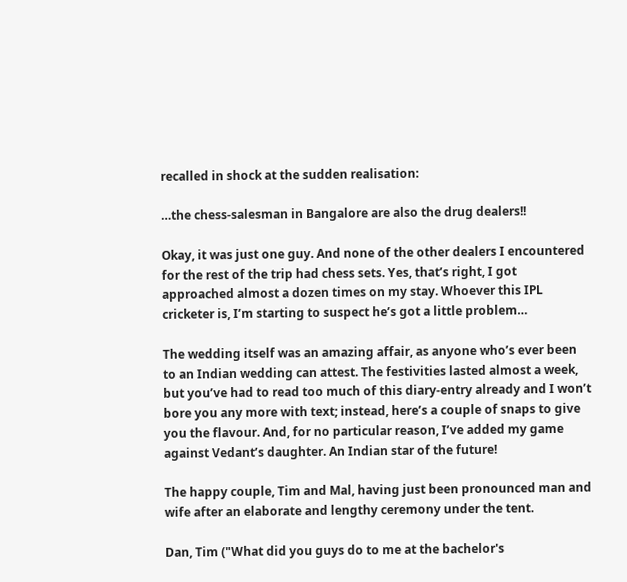recalled in shock at the sudden realisation:

…the chess-salesman in Bangalore are also the drug dealers!!

Okay, it was just one guy. And none of the other dealers I encountered for the rest of the trip had chess sets. Yes, that’s right, I got approached almost a dozen times on my stay. Whoever this IPL cricketer is, I’m starting to suspect he’s got a little problem…

The wedding itself was an amazing affair, as anyone who’s ever been to an Indian wedding can attest. The festivities lasted almost a week, but you’ve had to read too much of this diary-entry already and I won’t bore you any more with text; instead, here’s a couple of snaps to give you the flavour. And, for no particular reason, I’ve added my game against Vedant’s daughter. An Indian star of the future!

The happy couple, Tim and Mal, having just been pronounced man and wife after an elaborate and lengthy ceremony under the tent.

Dan, Tim ("What did you guys do to me at the bachelor's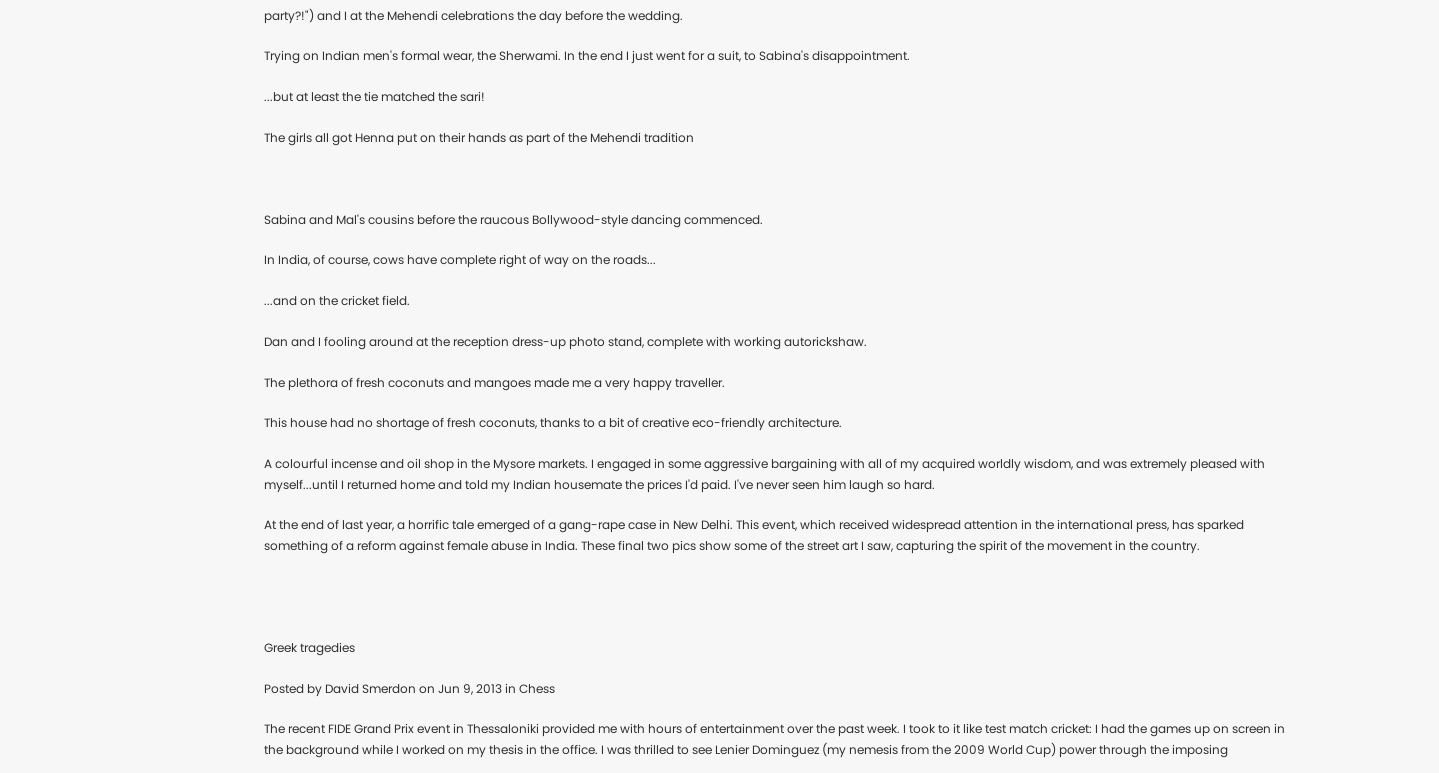party?!") and I at the Mehendi celebrations the day before the wedding.

Trying on Indian men's formal wear, the Sherwami. In the end I just went for a suit, to Sabina's disappointment.

...but at least the tie matched the sari!

The girls all got Henna put on their hands as part of the Mehendi tradition



Sabina and Mal's cousins before the raucous Bollywood-style dancing commenced.

In India, of course, cows have complete right of way on the roads...

...and on the cricket field.

Dan and I fooling around at the reception dress-up photo stand, complete with working autorickshaw.

The plethora of fresh coconuts and mangoes made me a very happy traveller.

This house had no shortage of fresh coconuts, thanks to a bit of creative eco-friendly architecture.

A colourful incense and oil shop in the Mysore markets. I engaged in some aggressive bargaining with all of my acquired worldly wisdom, and was extremely pleased with myself...until I returned home and told my Indian housemate the prices I'd paid. I've never seen him laugh so hard.

At the end of last year, a horrific tale emerged of a gang-rape case in New Delhi. This event, which received widespread attention in the international press, has sparked something of a reform against female abuse in India. These final two pics show some of the street art I saw, capturing the spirit of the movement in the country.




Greek tragedies

Posted by David Smerdon on Jun 9, 2013 in Chess

The recent FIDE Grand Prix event in Thessaloniki provided me with hours of entertainment over the past week. I took to it like test match cricket: I had the games up on screen in the background while I worked on my thesis in the office. I was thrilled to see Lenier Dominguez (my nemesis from the 2009 World Cup) power through the imposing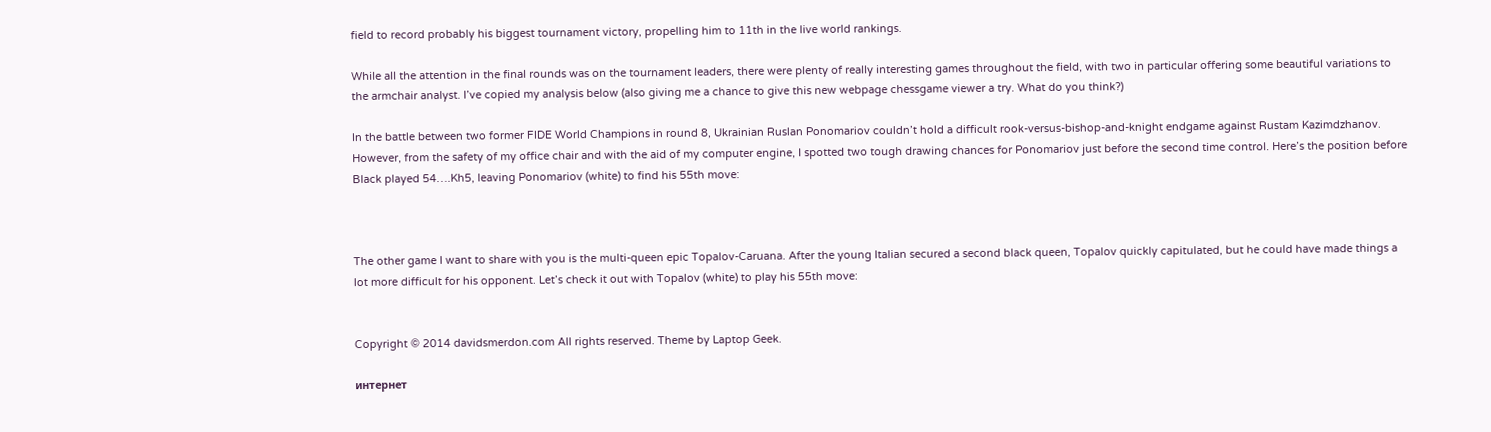field to record probably his biggest tournament victory, propelling him to 11th in the live world rankings.

While all the attention in the final rounds was on the tournament leaders, there were plenty of really interesting games throughout the field, with two in particular offering some beautiful variations to the armchair analyst. I’ve copied my analysis below (also giving me a chance to give this new webpage chessgame viewer a try. What do you think?)

In the battle between two former FIDE World Champions in round 8, Ukrainian Ruslan Ponomariov couldn’t hold a difficult rook-versus-bishop-and-knight endgame against Rustam Kazimdzhanov. However, from the safety of my office chair and with the aid of my computer engine, I spotted two tough drawing chances for Ponomariov just before the second time control. Here’s the position before Black played 54….Kh5, leaving Ponomariov (white) to find his 55th move:



The other game I want to share with you is the multi-queen epic Topalov-Caruana. After the young Italian secured a second black queen, Topalov quickly capitulated, but he could have made things a lot more difficult for his opponent. Let’s check it out with Topalov (white) to play his 55th move:


Copyright © 2014 davidsmerdon.com All rights reserved. Theme by Laptop Geek.

интернет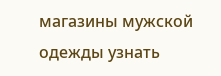магазины мужской одежды узнать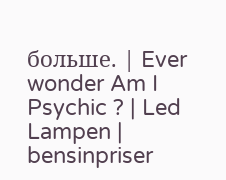больше. | Ever wonder Am I Psychic ? | Led Lampen | bensinpriser